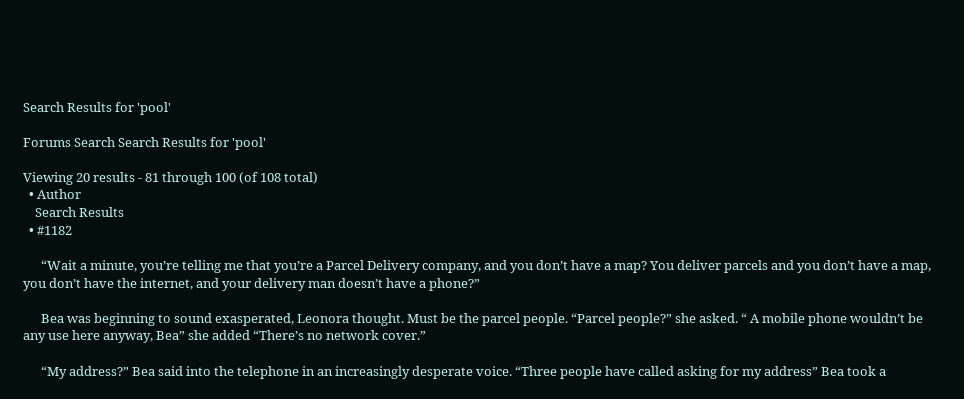Search Results for 'pool'

Forums Search Search Results for 'pool'

Viewing 20 results - 81 through 100 (of 108 total)
  • Author
    Search Results
  • #1182

      “Wait a minute, you’re telling me that you’re a Parcel Delivery company, and you don’t have a map? You deliver parcels and you don’t have a map, you don’t have the internet, and your delivery man doesn’t have a phone?”

      Bea was beginning to sound exasperated, Leonora thought. Must be the parcel people. “Parcel people?” she asked. “ A mobile phone wouldn’t be any use here anyway, Bea” she added “There’s no network cover.”

      “My address?” Bea said into the telephone in an increasingly desperate voice. “Three people have called asking for my address” Bea took a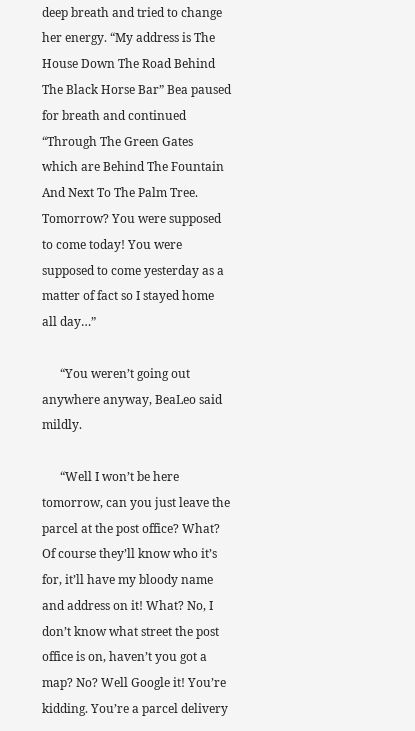deep breath and tried to change her energy. “My address is The House Down The Road Behind The Black Horse Bar” Bea paused for breath and continued “Through The Green Gates which are Behind The Fountain And Next To The Palm Tree. Tomorrow? You were supposed to come today! You were supposed to come yesterday as a matter of fact so I stayed home all day…”

      “You weren’t going out anywhere anyway, BeaLeo said mildly.

      “Well I won’t be here tomorrow, can you just leave the parcel at the post office? What? Of course they’ll know who it’s for, it’ll have my bloody name and address on it! What? No, I don’t know what street the post office is on, haven’t you got a map? No? Well Google it! You’re kidding. You’re a parcel delivery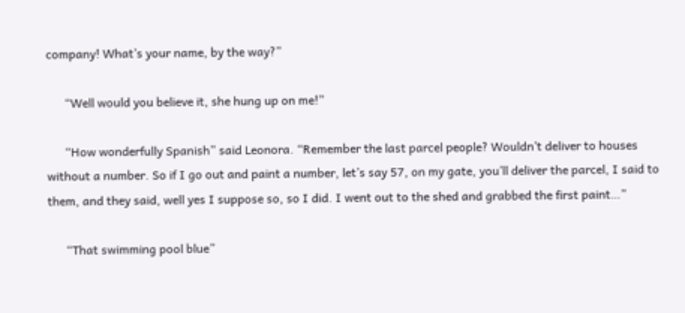company! What’s your name, by the way?”

      “Well would you believe it, she hung up on me!”

      “How wonderfully Spanish” said Leonora. “Remember the last parcel people? Wouldn’t deliver to houses without a number. So if I go out and paint a number, let’s say 57, on my gate, you’ll deliver the parcel, I said to them, and they said, well yes I suppose so, so I did. I went out to the shed and grabbed the first paint…”

      “That swimming pool blue”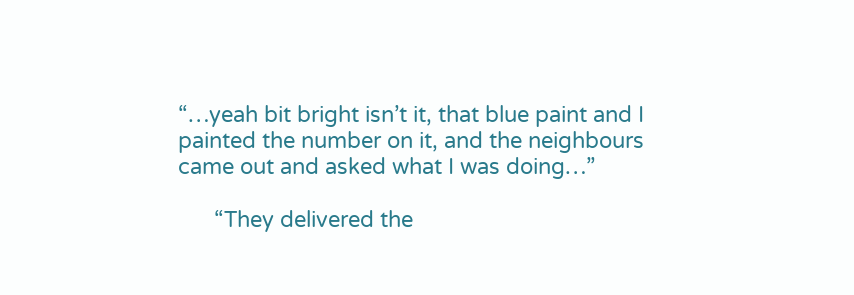“…yeah bit bright isn’t it, that blue paint and I painted the number on it, and the neighbours came out and asked what I was doing…”

      “They delivered the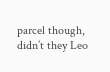parcel though, didn’t they Leo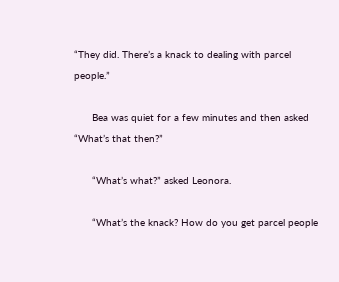“They did. There’s a knack to dealing with parcel people.”

      Bea was quiet for a few minutes and then asked “What’s that then?”

      “What’s what?” asked Leonora.

      “What’s the knack? How do you get parcel people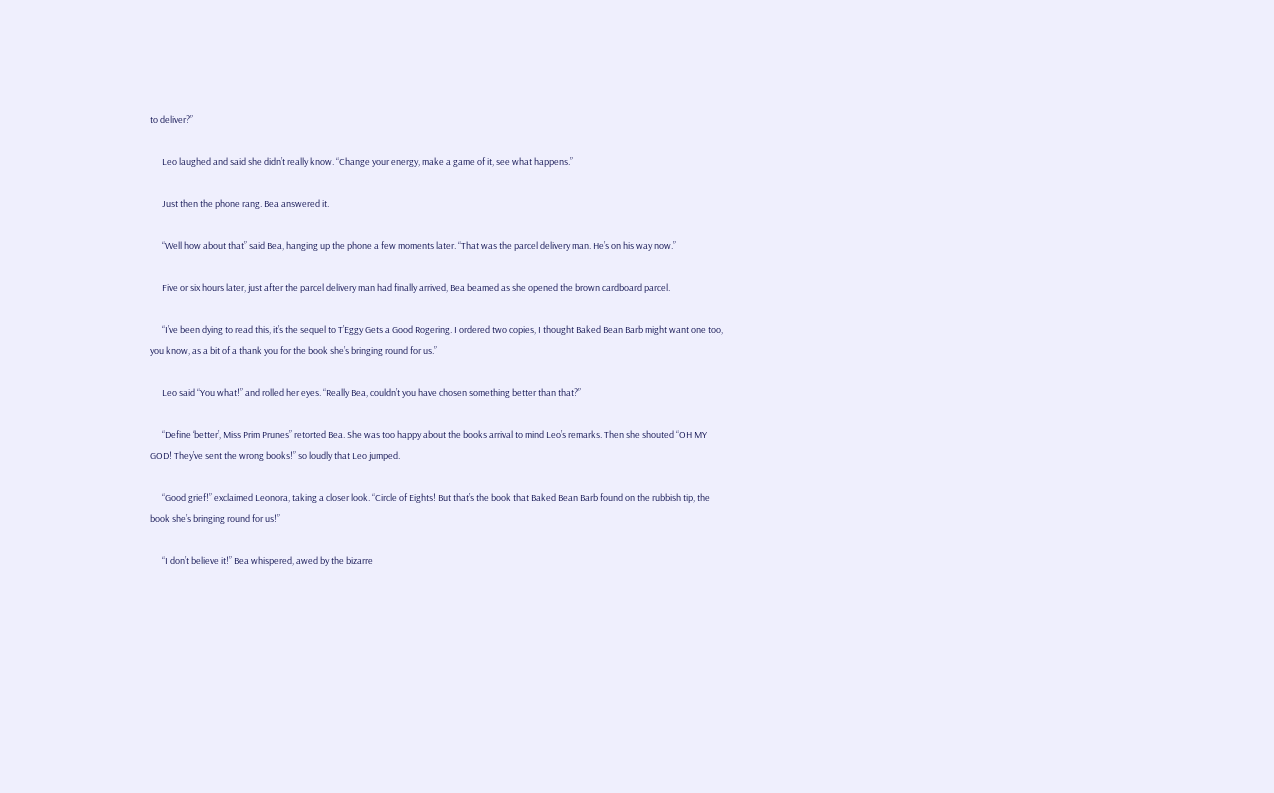to deliver?”

      Leo laughed and said she didn’t really know. “Change your energy, make a game of it, see what happens.”

      Just then the phone rang. Bea answered it.

      “Well how about that” said Bea, hanging up the phone a few moments later. “That was the parcel delivery man. He’s on his way now.”

      Five or six hours later, just after the parcel delivery man had finally arrived, Bea beamed as she opened the brown cardboard parcel.

      “I’ve been dying to read this, it’s the sequel to T’Eggy Gets a Good Rogering. I ordered two copies, I thought Baked Bean Barb might want one too, you know, as a bit of a thank you for the book she’s bringing round for us.”

      Leo said “You what!” and rolled her eyes. “Really Bea, couldn’t you have chosen something better than that?”

      “Define ‘better’, Miss Prim Prunes” retorted Bea. She was too happy about the books arrival to mind Leo’s remarks. Then she shouted “OH MY GOD! They’ve sent the wrong books!” so loudly that Leo jumped.

      “Good grief!” exclaimed Leonora, taking a closer look. “Circle of Eights! But that’s the book that Baked Bean Barb found on the rubbish tip, the book she’s bringing round for us!”

      “I don’t believe it!” Bea whispered, awed by the bizarre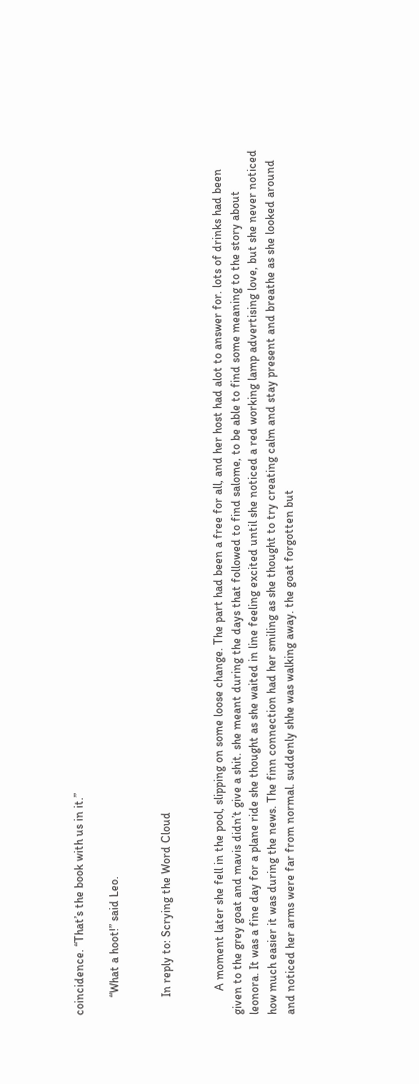coincidence. “That’s the book with us in it.”

      “What a hoot!” said Leo.


      In reply to: Scrying the Word Cloud


        A moment later she fell in the pool, slipping on some loose change. The part had been a free for all, and her host had alot to answer for. lots of drinks had been given to the grey goat and mavis didn’t give a shit. she meant during the days that followed to find salome, to be able to find some meaning to the story about leonora. It was a fine day for a plane ride she thought as she waited in line feeling excited until she noticed a red working lamp advertising love, but she never noticed how much easier it was during the news. The finn connection had her smiling as she thought to try creating calm and stay present and breathe as she looked around and noticed her arms were far from normal. suddenly shhe was walking away. the goat forgotten but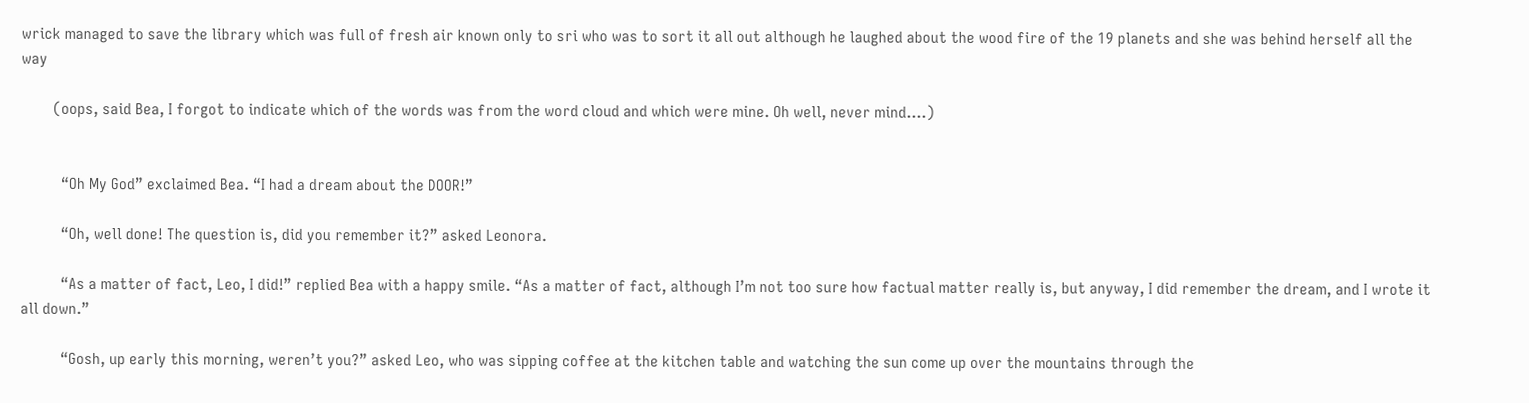wrick managed to save the library which was full of fresh air known only to sri who was to sort it all out although he laughed about the wood fire of the 19 planets and she was behind herself all the way

        (oops, said Bea, I forgot to indicate which of the words was from the word cloud and which were mine. Oh well, never mind….)


          “Oh My God” exclaimed Bea. “I had a dream about the DOOR!”

          “Oh, well done! The question is, did you remember it?” asked Leonora.

          “As a matter of fact, Leo, I did!” replied Bea with a happy smile. “As a matter of fact, although I’m not too sure how factual matter really is, but anyway, I did remember the dream, and I wrote it all down.”

          “Gosh, up early this morning, weren’t you?” asked Leo, who was sipping coffee at the kitchen table and watching the sun come up over the mountains through the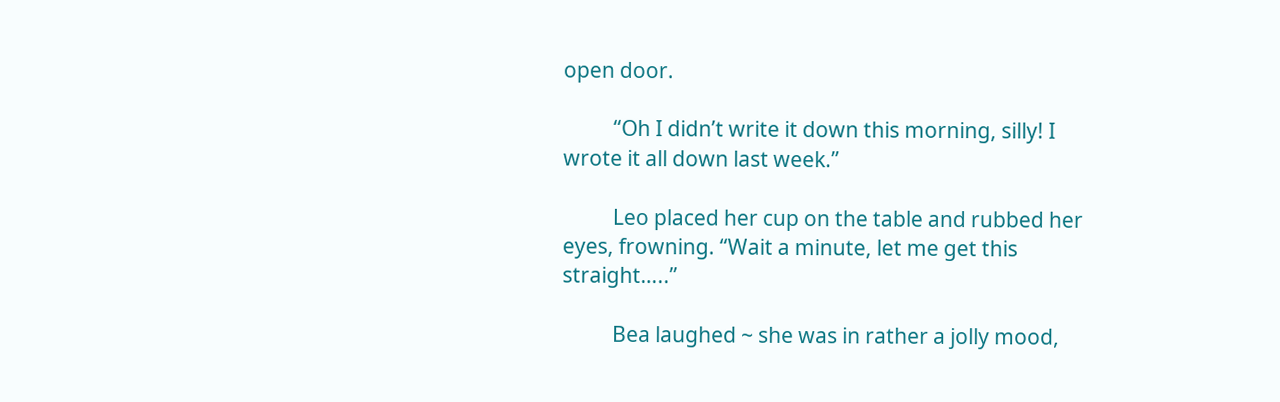open door.

          “Oh I didn’t write it down this morning, silly! I wrote it all down last week.”

          Leo placed her cup on the table and rubbed her eyes, frowning. “Wait a minute, let me get this straight…..”

          Bea laughed ~ she was in rather a jolly mood,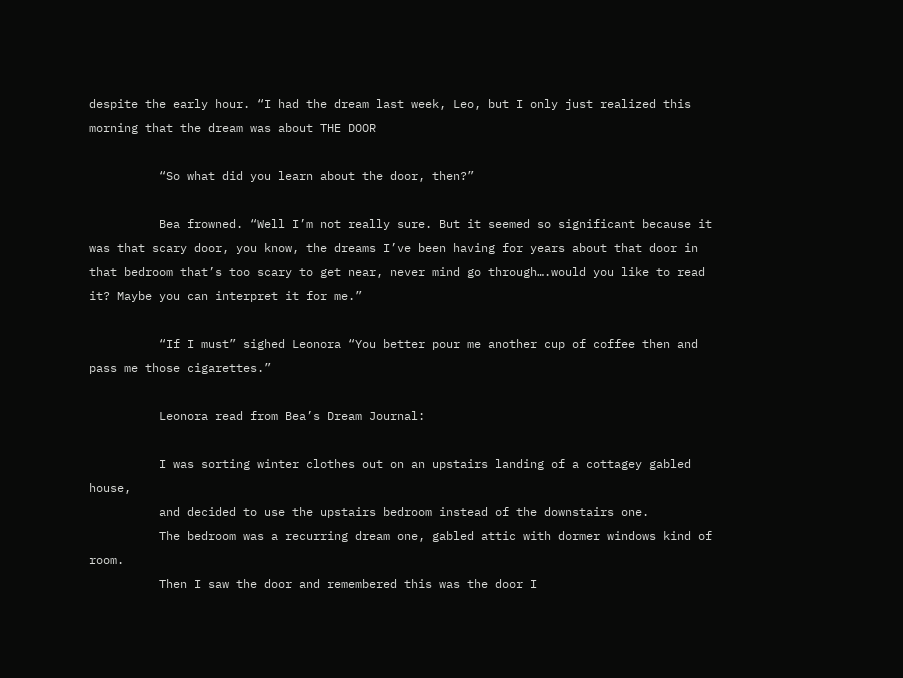despite the early hour. “I had the dream last week, Leo, but I only just realized this morning that the dream was about THE DOOR

          “So what did you learn about the door, then?”

          Bea frowned. “Well I’m not really sure. But it seemed so significant because it was that scary door, you know, the dreams I’ve been having for years about that door in that bedroom that’s too scary to get near, never mind go through….would you like to read it? Maybe you can interpret it for me.”

          “If I must” sighed Leonora “You better pour me another cup of coffee then and pass me those cigarettes.”

          Leonora read from Bea’s Dream Journal:

          I was sorting winter clothes out on an upstairs landing of a cottagey gabled house,
          and decided to use the upstairs bedroom instead of the downstairs one.
          The bedroom was a recurring dream one, gabled attic with dormer windows kind of room.
          Then I saw the door and remembered this was the door I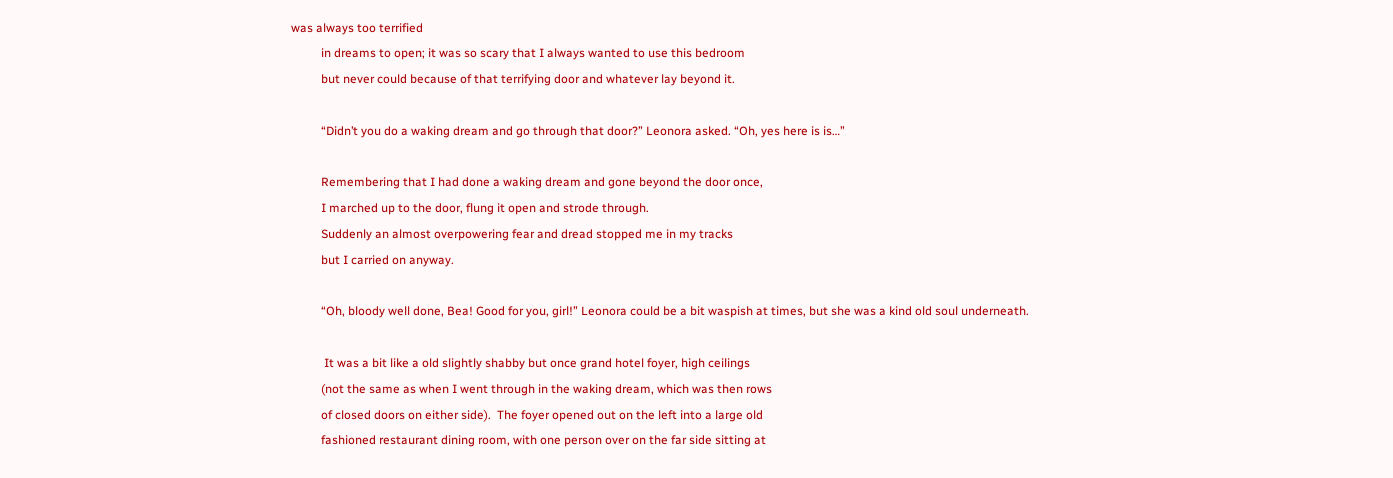was always too terrified
          in dreams to open; it was so scary that I always wanted to use this bedroom
          but never could because of that terrifying door and whatever lay beyond it.

          “Didn’t you do a waking dream and go through that door?” Leonora asked. “Oh, yes here is is…”

          Remembering that I had done a waking dream and gone beyond the door once,
          I marched up to the door, flung it open and strode through.
          Suddenly an almost overpowering fear and dread stopped me in my tracks
          but I carried on anyway.

          “Oh, bloody well done, Bea! Good for you, girl!” Leonora could be a bit waspish at times, but she was a kind old soul underneath.

           It was a bit like a old slightly shabby but once grand hotel foyer, high ceilings
          (not the same as when I went through in the waking dream, which was then rows
          of closed doors on either side).  The foyer opened out on the left into a large old
          fashioned restaurant dining room, with one person over on the far side sitting at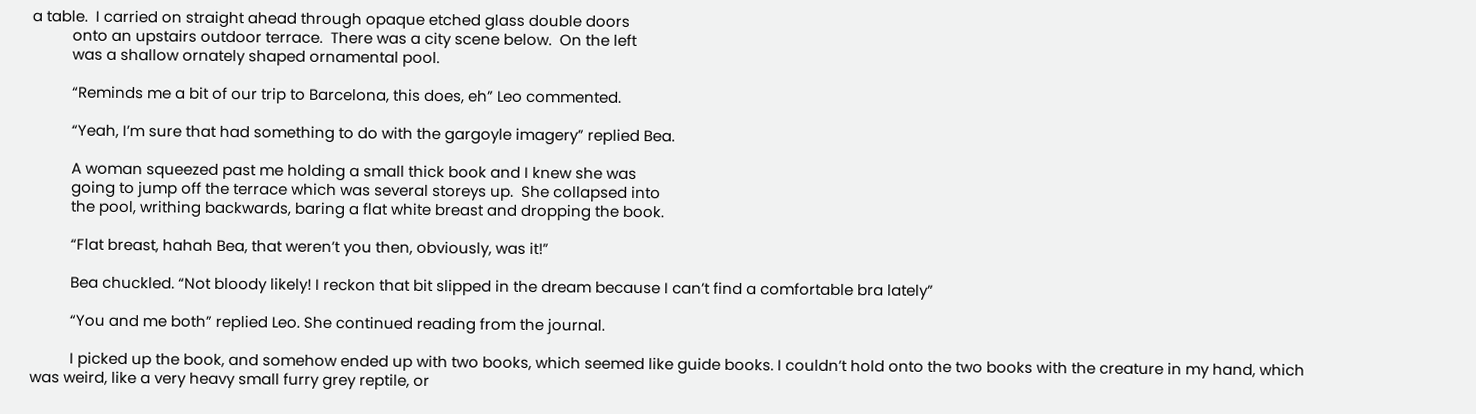a table.  I carried on straight ahead through opaque etched glass double doors
          onto an upstairs outdoor terrace.  There was a city scene below.  On the left
          was a shallow ornately shaped ornamental pool.

          “Reminds me a bit of our trip to Barcelona, this does, eh” Leo commented.

          “Yeah, I’m sure that had something to do with the gargoyle imagery” replied Bea.

          A woman squeezed past me holding a small thick book and I knew she was
          going to jump off the terrace which was several storeys up.  She collapsed into
          the pool, writhing backwards, baring a flat white breast and dropping the book.

          “Flat breast, hahah Bea, that weren’t you then, obviously, was it!”

          Bea chuckled. “Not bloody likely! I reckon that bit slipped in the dream because I can’t find a comfortable bra lately”

          “You and me both” replied Leo. She continued reading from the journal.

          I picked up the book, and somehow ended up with two books, which seemed like guide books. I couldn’t hold onto the two books with the creature in my hand, which was weird, like a very heavy small furry grey reptile, or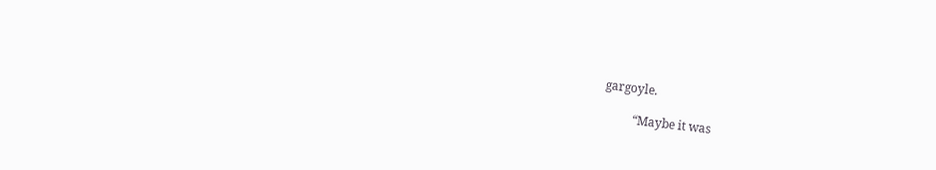gargoyle.

          “Maybe it was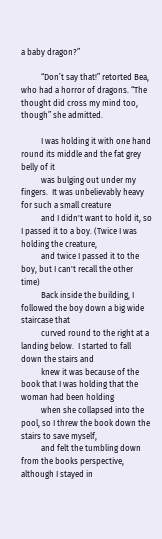a baby dragon?”

          “Don’t say that!” retorted Bea, who had a horror of dragons. “The thought did cross my mind too, though” she admitted.

          I was holding it with one hand round its middle and the fat grey belly of it
          was bulging out under my fingers.  It was unbelievably heavy for such a small creature
          and I didn't want to hold it, so I passed it to a boy. (Twice I was holding the creature,
          and twice I passed it to the boy, but I can't recall the other time)
          Back inside the building, I followed the boy down a big wide staircase that
          curved round to the right at a landing below.  I started to fall down the stairs and
          knew it was because of the book that I was holding that the woman had been holding
          when she collapsed into the pool, so I threw the book down the stairs to save myself,
          and felt the tumbling down from the books perspective, although I stayed in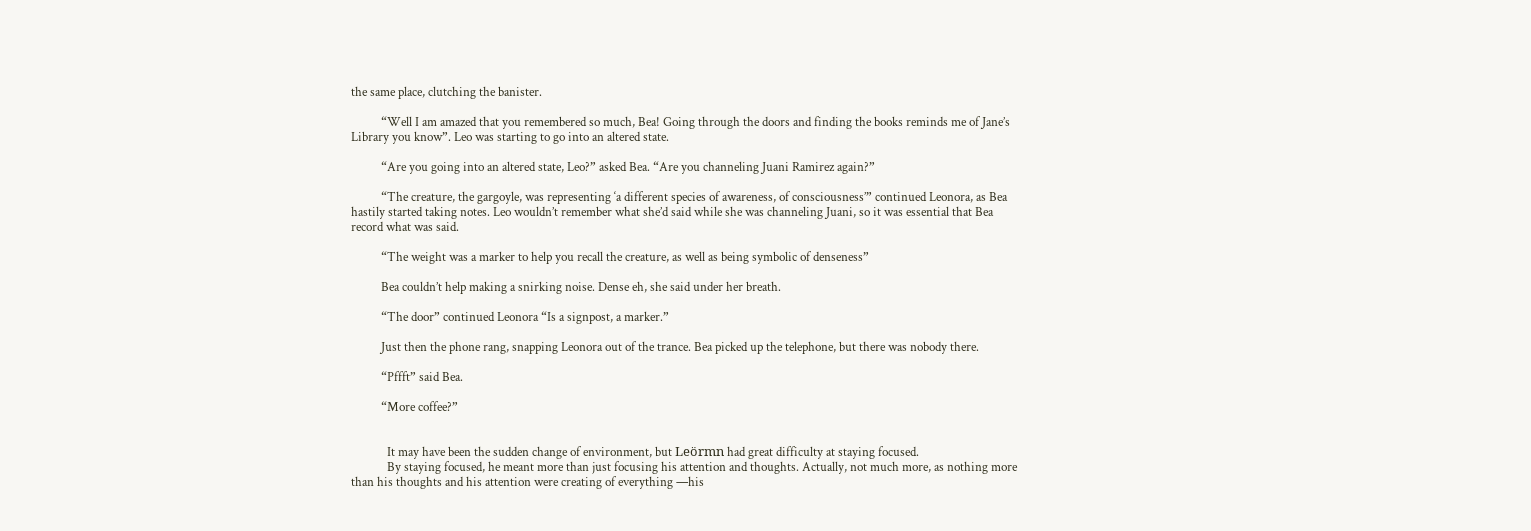the same place, clutching the banister.

          “Well I am amazed that you remembered so much, Bea! Going through the doors and finding the books reminds me of Jane’s Library you know”. Leo was starting to go into an altered state.

          “Are you going into an altered state, Leo?” asked Bea. “Are you channeling Juani Ramirez again?”

          “The creature, the gargoyle, was representing ‘a different species of awareness, of consciousness’” continued Leonora, as Bea hastily started taking notes. Leo wouldn’t remember what she’d said while she was channeling Juani, so it was essential that Bea record what was said.

          “The weight was a marker to help you recall the creature, as well as being symbolic of denseness”

          Bea couldn’t help making a snirking noise. Dense eh, she said under her breath.

          “The door” continued Leonora “Is a signpost, a marker.”

          Just then the phone rang, snapping Leonora out of the trance. Bea picked up the telephone, but there was nobody there.

          “Pffft” said Bea.

          “More coffee?”


            It may have been the sudden change of environment, but Leörmn had great difficulty at staying focused.
            By staying focused, he meant more than just focusing his attention and thoughts. Actually, not much more, as nothing more than his thoughts and his attention were creating of everything —his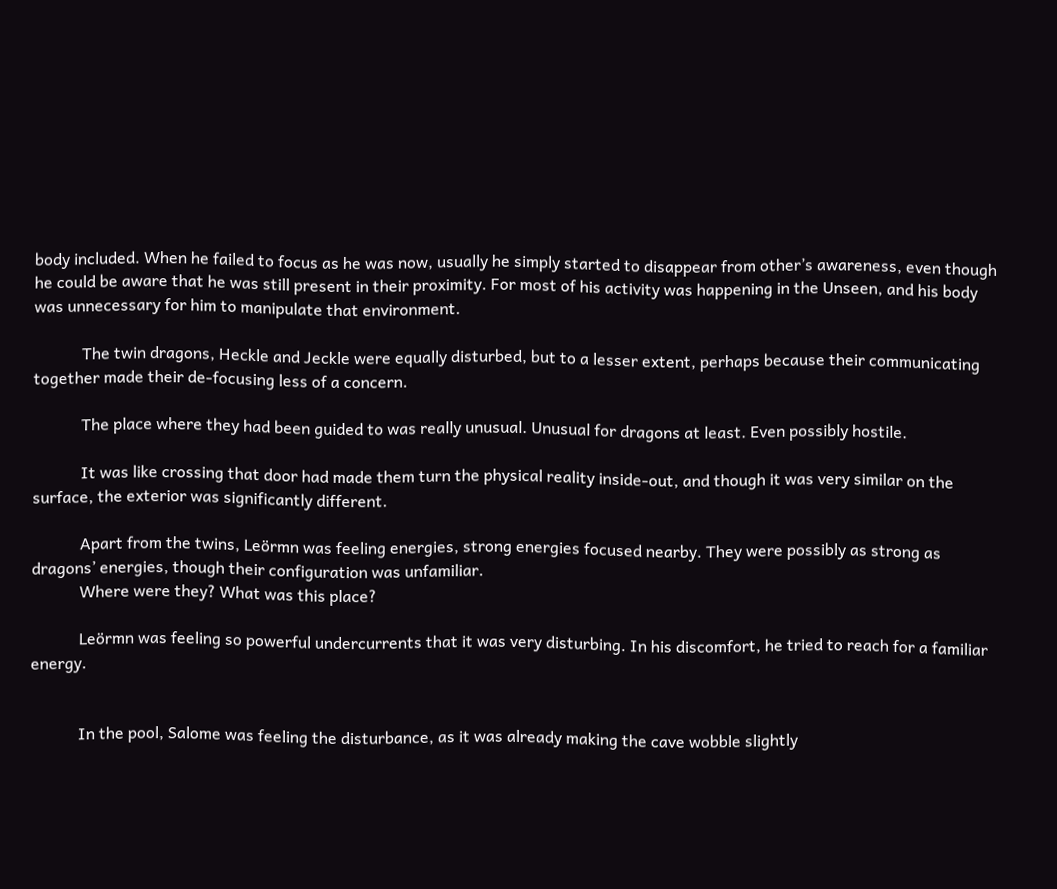body included. When he failed to focus as he was now, usually he simply started to disappear from other’s awareness, even though he could be aware that he was still present in their proximity. For most of his activity was happening in the Unseen, and his body was unnecessary for him to manipulate that environment.

            The twin dragons, Heckle and Jeckle were equally disturbed, but to a lesser extent, perhaps because their communicating together made their de-focusing less of a concern.

            The place where they had been guided to was really unusual. Unusual for dragons at least. Even possibly hostile.

            It was like crossing that door had made them turn the physical reality inside-out, and though it was very similar on the surface, the exterior was significantly different.

            Apart from the twins, Leörmn was feeling energies, strong energies focused nearby. They were possibly as strong as dragons’ energies, though their configuration was unfamiliar.
            Where were they? What was this place?

            Leörmn was feeling so powerful undercurrents that it was very disturbing. In his discomfort, he tried to reach for a familiar energy.


            In the pool, Salome was feeling the disturbance, as it was already making the cave wobble slightly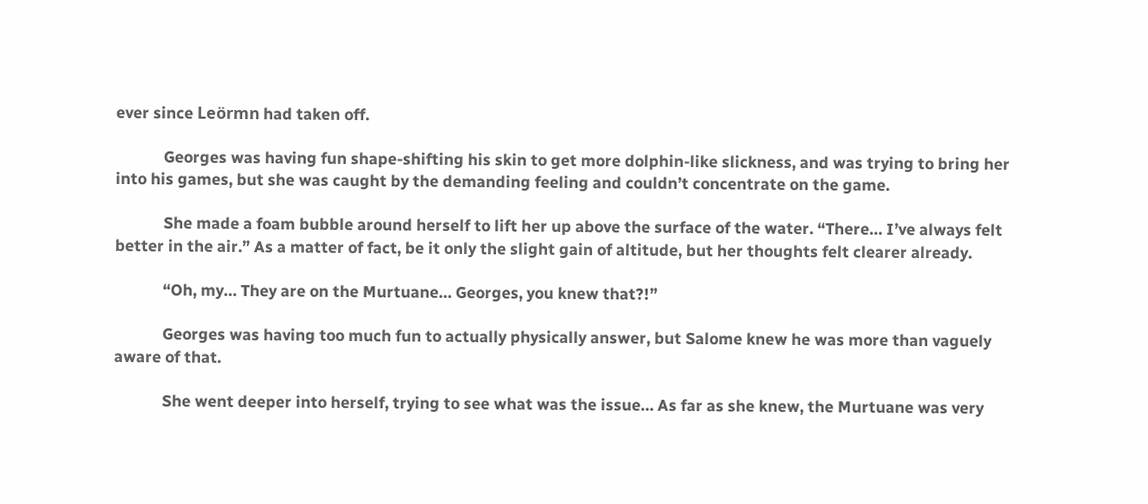ever since Leörmn had taken off.

            Georges was having fun shape-shifting his skin to get more dolphin-like slickness, and was trying to bring her into his games, but she was caught by the demanding feeling and couldn’t concentrate on the game.

            She made a foam bubble around herself to lift her up above the surface of the water. “There… I’ve always felt better in the air.” As a matter of fact, be it only the slight gain of altitude, but her thoughts felt clearer already.

            “Oh, my… They are on the Murtuane… Georges, you knew that?!”

            Georges was having too much fun to actually physically answer, but Salome knew he was more than vaguely aware of that.

            She went deeper into herself, trying to see what was the issue… As far as she knew, the Murtuane was very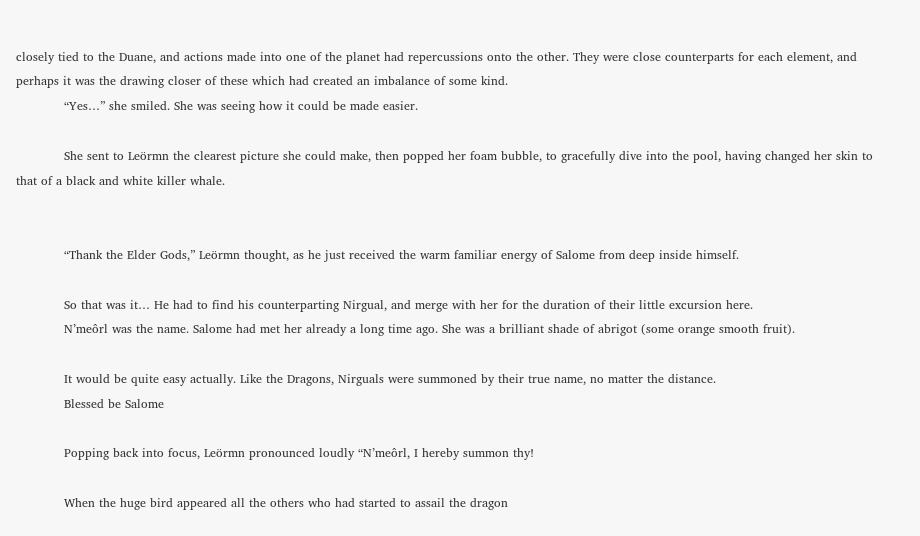closely tied to the Duane, and actions made into one of the planet had repercussions onto the other. They were close counterparts for each element, and perhaps it was the drawing closer of these which had created an imbalance of some kind.
            “Yes…” she smiled. She was seeing how it could be made easier.

            She sent to Leörmn the clearest picture she could make, then popped her foam bubble, to gracefully dive into the pool, having changed her skin to that of a black and white killer whale.


            “Thank the Elder Gods,” Leörmn thought, as he just received the warm familiar energy of Salome from deep inside himself.

            So that was it… He had to find his counterparting Nirgual, and merge with her for the duration of their little excursion here.
            N’meôrl was the name. Salome had met her already a long time ago. She was a brilliant shade of abrigot (some orange smooth fruit).

            It would be quite easy actually. Like the Dragons, Nirguals were summoned by their true name, no matter the distance.
            Blessed be Salome

            Popping back into focus, Leörmn pronounced loudly “N’meôrl, I hereby summon thy!

            When the huge bird appeared all the others who had started to assail the dragon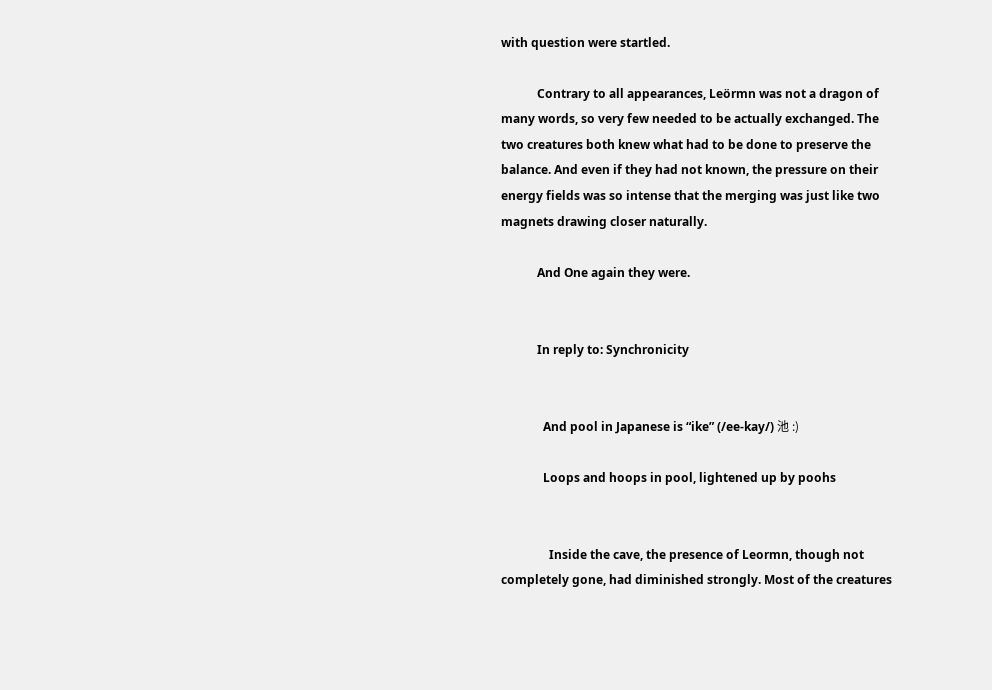with question were startled.

            Contrary to all appearances, Leörmn was not a dragon of many words, so very few needed to be actually exchanged. The two creatures both knew what had to be done to preserve the balance. And even if they had not known, the pressure on their energy fields was so intense that the merging was just like two magnets drawing closer naturally.

            And One again they were.


            In reply to: Synchronicity


              And pool in Japanese is “ike” (/ee-kay/) 池 :)

              Loops and hoops in pool, lightened up by poohs


                Inside the cave, the presence of Leormn, though not completely gone, had diminished strongly. Most of the creatures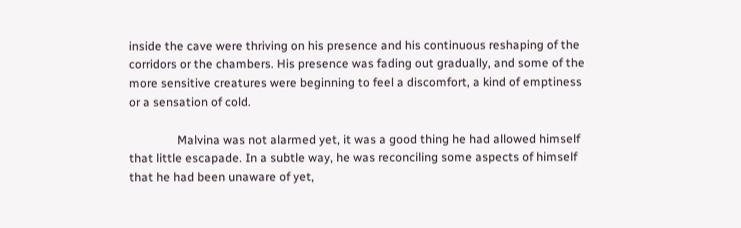inside the cave were thriving on his presence and his continuous reshaping of the corridors or the chambers. His presence was fading out gradually, and some of the more sensitive creatures were beginning to feel a discomfort, a kind of emptiness or a sensation of cold.

                Malvina was not alarmed yet, it was a good thing he had allowed himself that little escapade. In a subtle way, he was reconciling some aspects of himself that he had been unaware of yet,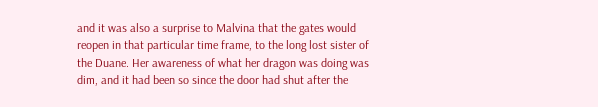and it was also a surprise to Malvina that the gates would reopen in that particular time frame, to the long lost sister of the Duane. Her awareness of what her dragon was doing was dim, and it had been so since the door had shut after the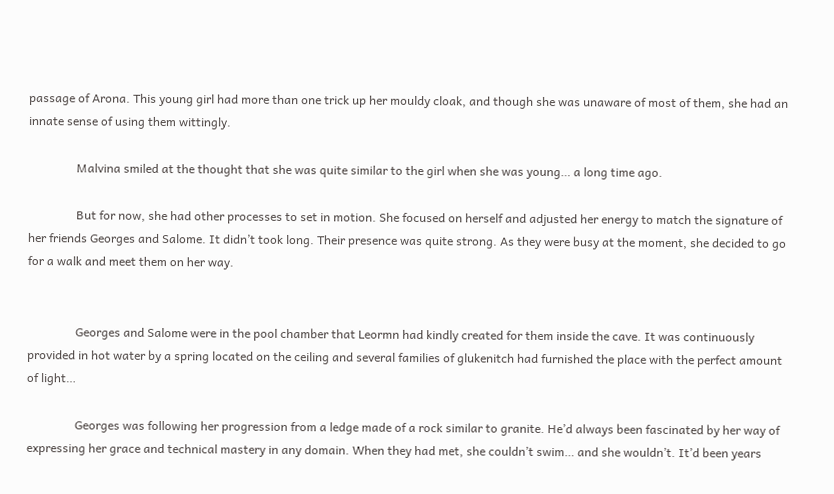passage of Arona. This young girl had more than one trick up her mouldy cloak, and though she was unaware of most of them, she had an innate sense of using them wittingly.

                Malvina smiled at the thought that she was quite similar to the girl when she was young… a long time ago.

                But for now, she had other processes to set in motion. She focused on herself and adjusted her energy to match the signature of her friends Georges and Salome. It didn’t took long. Their presence was quite strong. As they were busy at the moment, she decided to go for a walk and meet them on her way.


                Georges and Salome were in the pool chamber that Leormn had kindly created for them inside the cave. It was continuously provided in hot water by a spring located on the ceiling and several families of glukenitch had furnished the place with the perfect amount of light…

                Georges was following her progression from a ledge made of a rock similar to granite. He’d always been fascinated by her way of expressing her grace and technical mastery in any domain. When they had met, she couldn’t swim… and she wouldn’t. It’d been years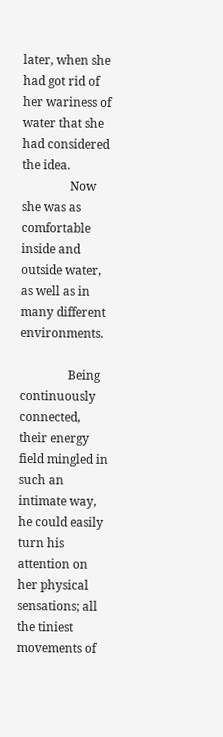later, when she had got rid of her wariness of water that she had considered the idea.
                Now she was as comfortable inside and outside water, as well as in many different environments.

                Being continuously connected, their energy field mingled in such an intimate way, he could easily turn his attention on her physical sensations; all the tiniest movements of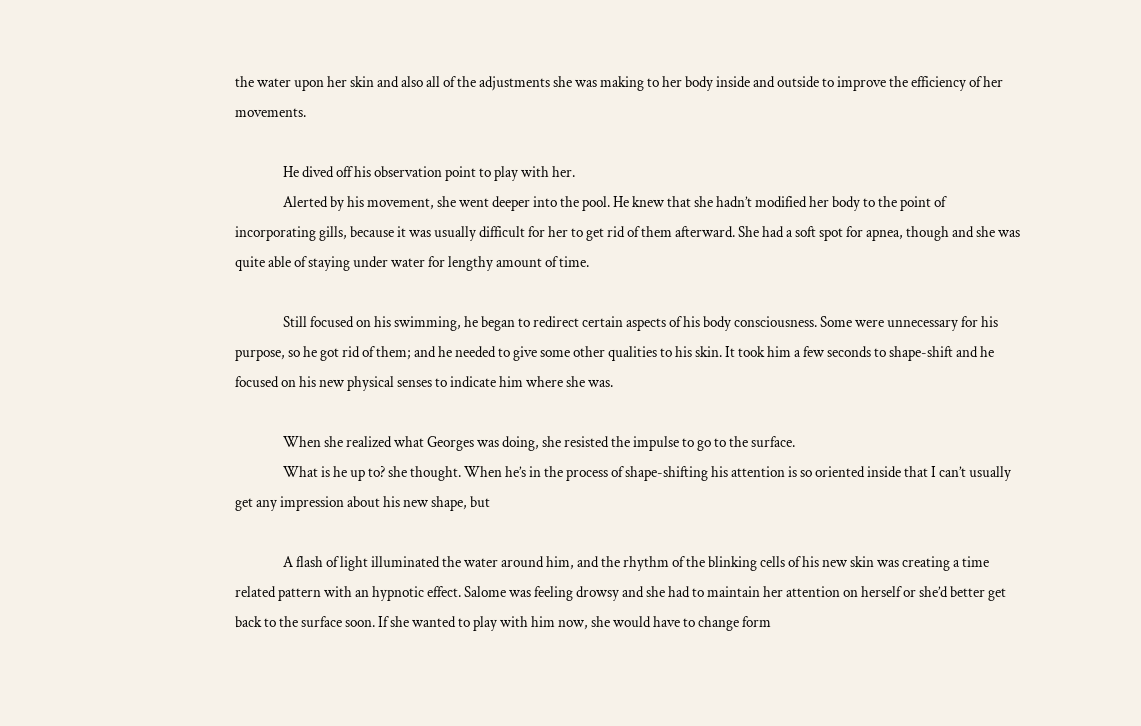the water upon her skin and also all of the adjustments she was making to her body inside and outside to improve the efficiency of her movements.

                He dived off his observation point to play with her.
                Alerted by his movement, she went deeper into the pool. He knew that she hadn’t modified her body to the point of incorporating gills, because it was usually difficult for her to get rid of them afterward. She had a soft spot for apnea, though and she was quite able of staying under water for lengthy amount of time.

                Still focused on his swimming, he began to redirect certain aspects of his body consciousness. Some were unnecessary for his purpose, so he got rid of them; and he needed to give some other qualities to his skin. It took him a few seconds to shape-shift and he focused on his new physical senses to indicate him where she was.

                When she realized what Georges was doing, she resisted the impulse to go to the surface.
                What is he up to? she thought. When he’s in the process of shape-shifting his attention is so oriented inside that I can’t usually get any impression about his new shape, but

                A flash of light illuminated the water around him, and the rhythm of the blinking cells of his new skin was creating a time related pattern with an hypnotic effect. Salome was feeling drowsy and she had to maintain her attention on herself or she’d better get back to the surface soon. If she wanted to play with him now, she would have to change form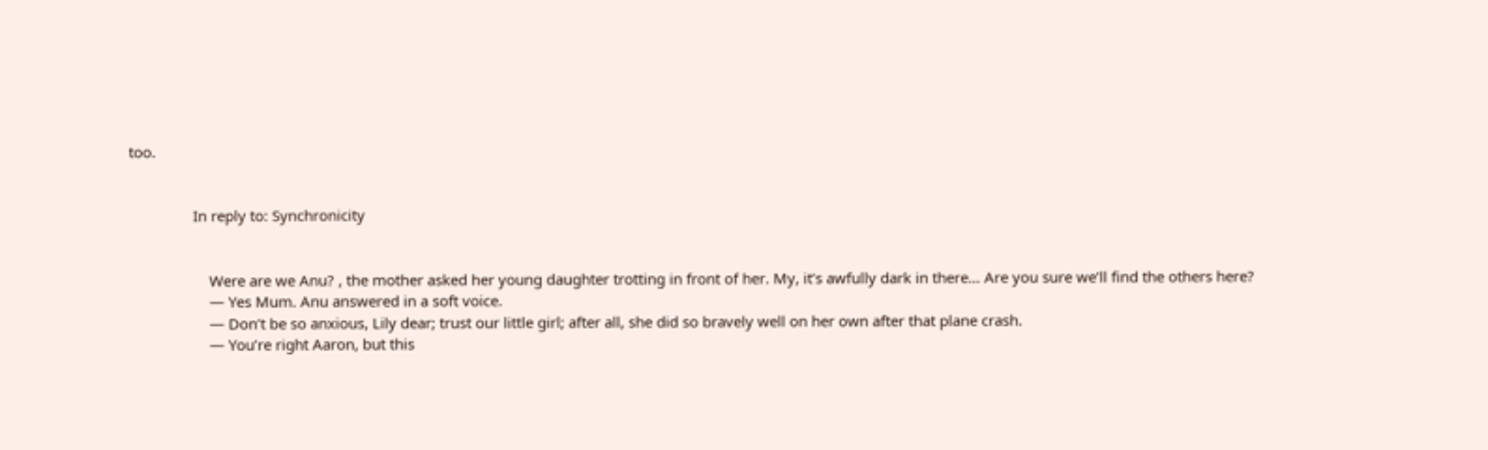too.


                In reply to: Synchronicity


                    Were are we Anu? , the mother asked her young daughter trotting in front of her. My, it’s awfully dark in there… Are you sure we’ll find the others here?
                    — Yes Mum. Anu answered in a soft voice.
                    — Don’t be so anxious, Lily dear; trust our little girl; after all, she did so bravely well on her own after that plane crash.
                    — You’re right Aaron, but this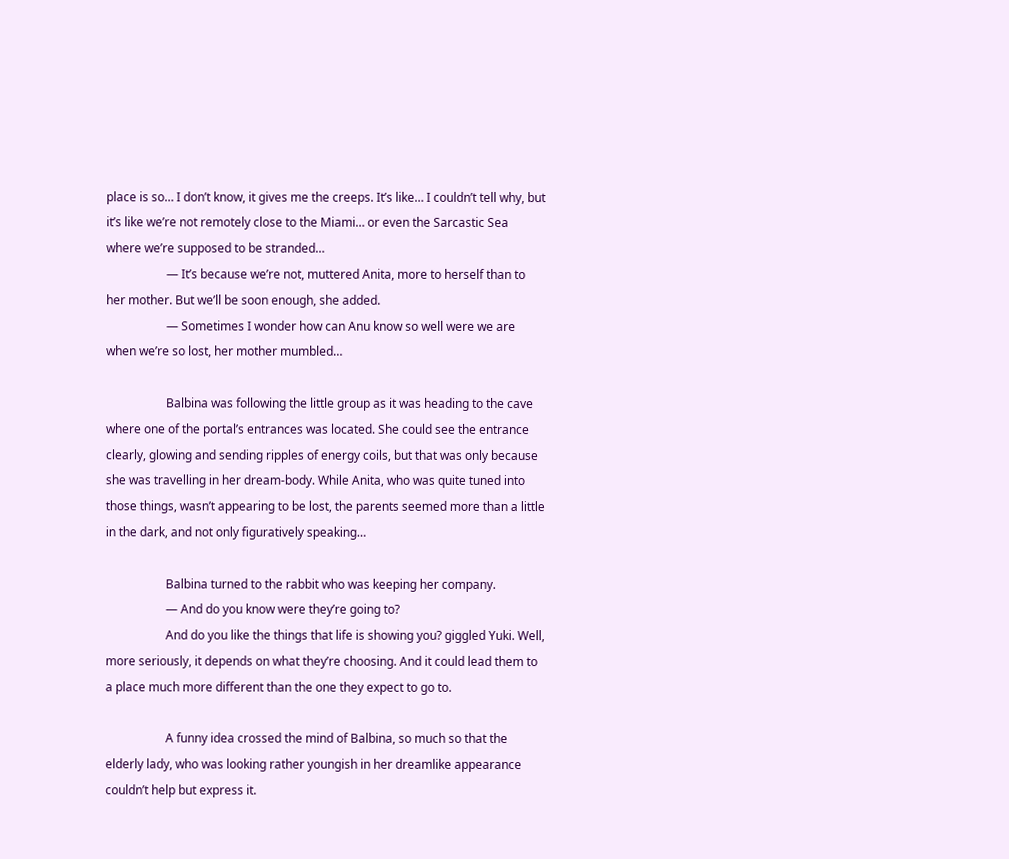place is so… I don’t know, it gives me the creeps. It’s like… I couldn’t tell why, but it’s like we’re not remotely close to the Miami… or even the Sarcastic Sea where we’re supposed to be stranded…
                    — It’s because we’re not, muttered Anita, more to herself than to her mother. But we’ll be soon enough, she added.
                    — Sometimes I wonder how can Anu know so well were we are when we’re so lost, her mother mumbled…

                    Balbina was following the little group as it was heading to the cave where one of the portal’s entrances was located. She could see the entrance clearly, glowing and sending ripples of energy coils, but that was only because she was travelling in her dream-body. While Anita, who was quite tuned into those things, wasn’t appearing to be lost, the parents seemed more than a little in the dark, and not only figuratively speaking…

                    Balbina turned to the rabbit who was keeping her company.
                    — And do you know were they’re going to?
                    And do you like the things that life is showing you? giggled Yuki. Well, more seriously, it depends on what they’re choosing. And it could lead them to a place much more different than the one they expect to go to.

                    A funny idea crossed the mind of Balbina, so much so that the elderly lady, who was looking rather youngish in her dreamlike appearance couldn’t help but express it.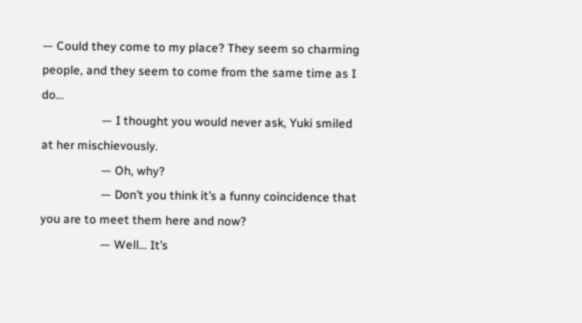— Could they come to my place? They seem so charming people, and they seem to come from the same time as I do…
                    — I thought you would never ask, Yuki smiled at her mischievously.
                    — Oh, why?
                    — Don’t you think it’s a funny coincidence that you are to meet them here and now?
                    — Well… It’s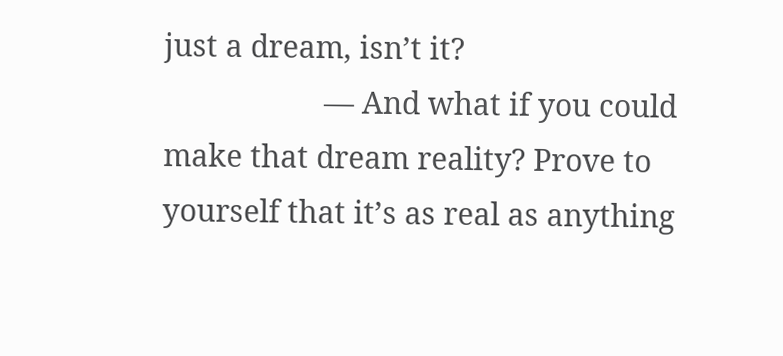just a dream, isn’t it?
                    — And what if you could make that dream reality? Prove to yourself that it’s as real as anything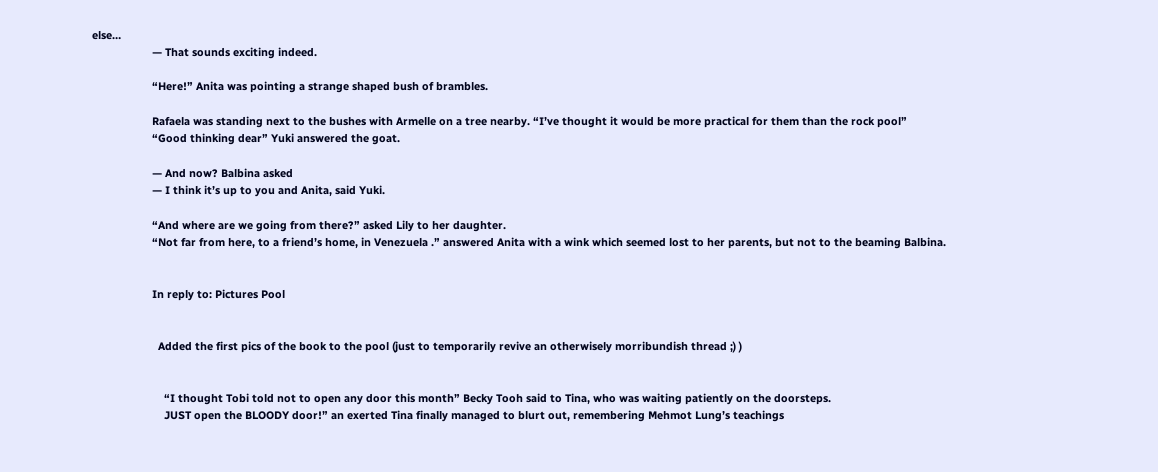else…
                    — That sounds exciting indeed.

                    “Here!” Anita was pointing a strange shaped bush of brambles.

                    Rafaela was standing next to the bushes with Armelle on a tree nearby. “I’ve thought it would be more practical for them than the rock pool”
                    “Good thinking dear” Yuki answered the goat.

                    — And now? Balbina asked
                    — I think it’s up to you and Anita, said Yuki.

                    “And where are we going from there?” asked Lily to her daughter.
                    “Not far from here, to a friend’s home, in Venezuela .” answered Anita with a wink which seemed lost to her parents, but not to the beaming Balbina.


                    In reply to: Pictures Pool


                      Added the first pics of the book to the pool (just to temporarily revive an otherwisely morribundish thread ;) )


                        “I thought Tobi told not to open any door this month” Becky Tooh said to Tina, who was waiting patiently on the doorsteps.
                        JUST open the BLOODY door!” an exerted Tina finally managed to blurt out, remembering Mehmot Lung’s teachings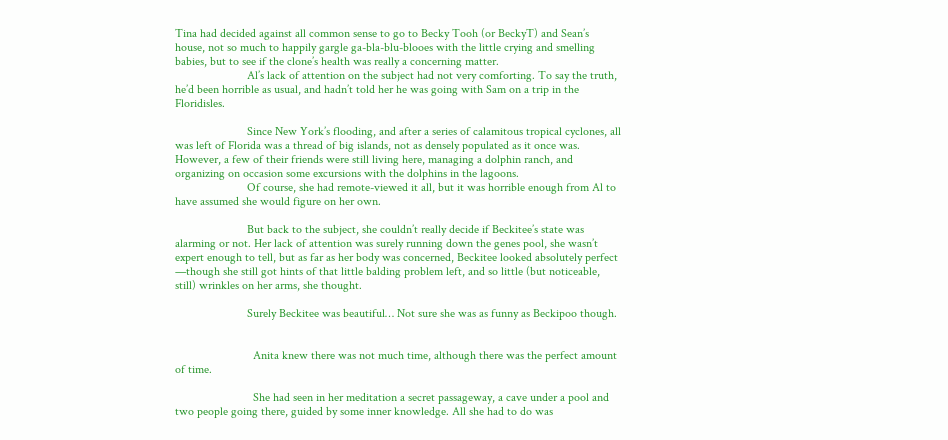Tina had decided against all common sense to go to Becky Tooh (or BeckyT) and Sean’s house, not so much to happily gargle ga-bla-blu-blooes with the little crying and smelling babies, but to see if the clone’s health was really a concerning matter.
                        Al’s lack of attention on the subject had not very comforting. To say the truth, he’d been horrible as usual, and hadn’t told her he was going with Sam on a trip in the Floridisles.

                        Since New York’s flooding, and after a series of calamitous tropical cyclones, all was left of Florida was a thread of big islands, not as densely populated as it once was. However, a few of their friends were still living here, managing a dolphin ranch, and organizing on occasion some excursions with the dolphins in the lagoons.
                        Of course, she had remote-viewed it all, but it was horrible enough from Al to have assumed she would figure on her own.

                        But back to the subject, she couldn’t really decide if Beckitee’s state was alarming or not. Her lack of attention was surely running down the genes pool, she wasn’t expert enough to tell, but as far as her body was concerned, Beckitee looked absolutely perfect —though she still got hints of that little balding problem left, and so little (but noticeable, still) wrinkles on her arms, she thought.

                        Surely Beckitee was beautiful… Not sure she was as funny as Beckipoo though.


                          Anita knew there was not much time, although there was the perfect amount of time.

                          She had seen in her meditation a secret passageway, a cave under a pool and two people going there, guided by some inner knowledge. All she had to do was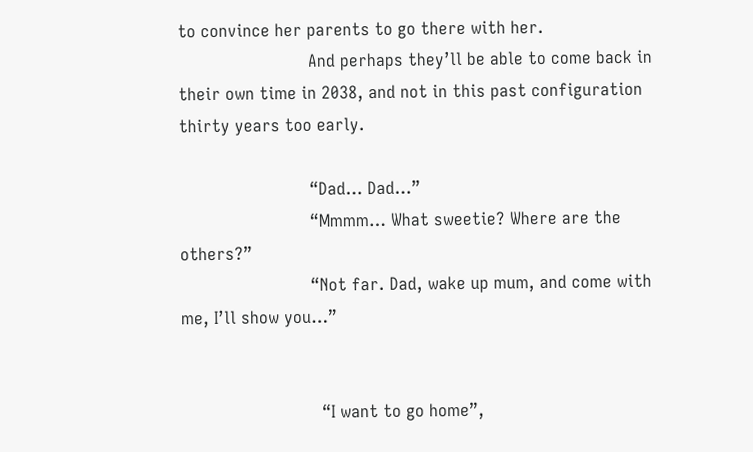to convince her parents to go there with her.
                          And perhaps they’ll be able to come back in their own time in 2038, and not in this past configuration thirty years too early.

                          “Dad… Dad…”
                          “Mmmm… What sweetie? Where are the others?”
                          “Not far. Dad, wake up mum, and come with me, I’ll show you…”


                            “I want to go home”,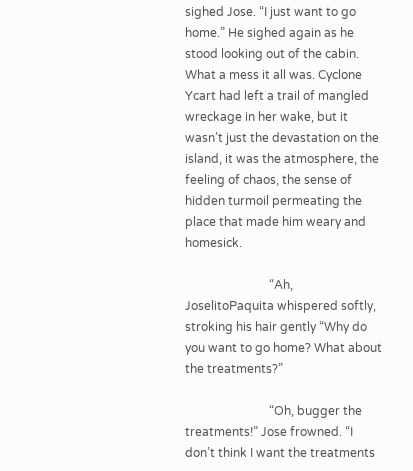sighed Jose. “I just want to go home.” He sighed again as he stood looking out of the cabin. What a mess it all was. Cyclone Ycart had left a trail of mangled wreckage in her wake, but it wasn’t just the devastation on the island, it was the atmosphere, the feeling of chaos, the sense of hidden turmoil permeating the place that made him weary and homesick.

                            “Ah, JoselitoPaquita whispered softly, stroking his hair gently “Why do you want to go home? What about the treatments?”

                            “Oh, bugger the treatments!” Jose frowned. “I don’t think I want the treatments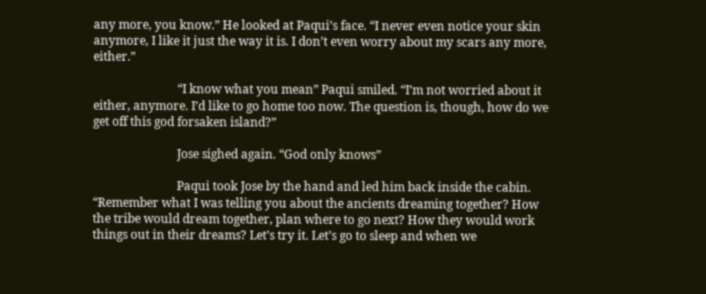any more, you know.” He looked at Paqui’s face. “I never even notice your skin anymore, I like it just the way it is. I don’t even worry about my scars any more, either.”

                            “I know what you mean” Paqui smiled. “I’m not worried about it either, anymore. I’d like to go home too now. The question is, though, how do we get off this god forsaken island?”

                            Jose sighed again. “God only knows”

                            Paqui took Jose by the hand and led him back inside the cabin. “Remember what I was telling you about the ancients dreaming together? How the tribe would dream together, plan where to go next? How they would work things out in their dreams? Let’s try it. Let’s go to sleep and when we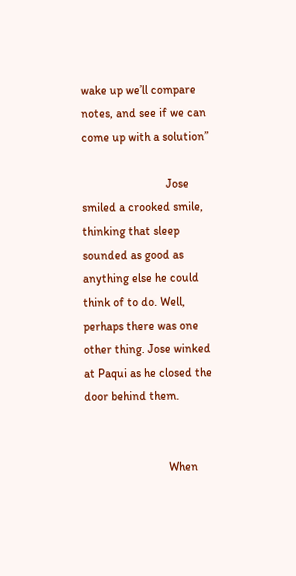wake up we’ll compare notes, and see if we can come up with a solution”

                            Jose smiled a crooked smile, thinking that sleep sounded as good as anything else he could think of to do. Well, perhaps there was one other thing. Jose winked at Paqui as he closed the door behind them.


                            When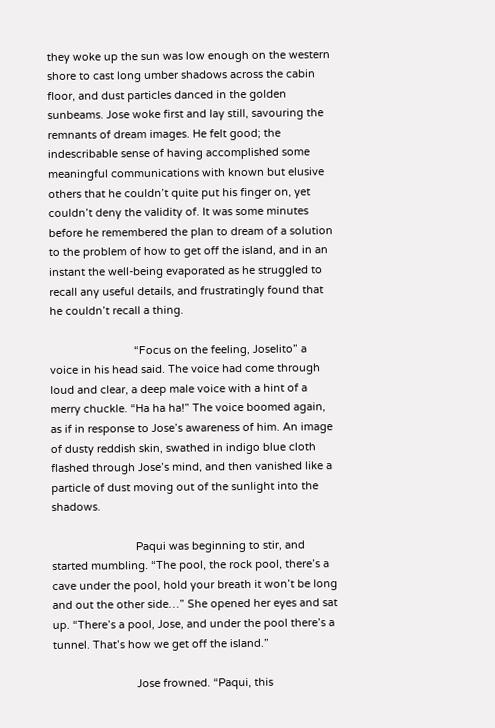they woke up the sun was low enough on the western shore to cast long umber shadows across the cabin floor, and dust particles danced in the golden sunbeams. Jose woke first and lay still, savouring the remnants of dream images. He felt good; the indescribable sense of having accomplished some meaningful communications with known but elusive others that he couldn’t quite put his finger on, yet couldn’t deny the validity of. It was some minutes before he remembered the plan to dream of a solution to the problem of how to get off the island, and in an instant the well-being evaporated as he struggled to recall any useful details, and frustratingly found that he couldn’t recall a thing.

                            “Focus on the feeling, Joselito” a voice in his head said. The voice had come through loud and clear, a deep male voice with a hint of a merry chuckle. “Ha ha ha!” The voice boomed again, as if in response to Jose’s awareness of him. An image of dusty reddish skin, swathed in indigo blue cloth flashed through Jose’s mind, and then vanished like a particle of dust moving out of the sunlight into the shadows.

                            Paqui was beginning to stir, and started mumbling. “The pool, the rock pool, there’s a cave under the pool, hold your breath it won’t be long and out the other side…” She opened her eyes and sat up. “There’s a pool, Jose, and under the pool there’s a tunnel. That’s how we get off the island.”

                            Jose frowned. “Paqui, this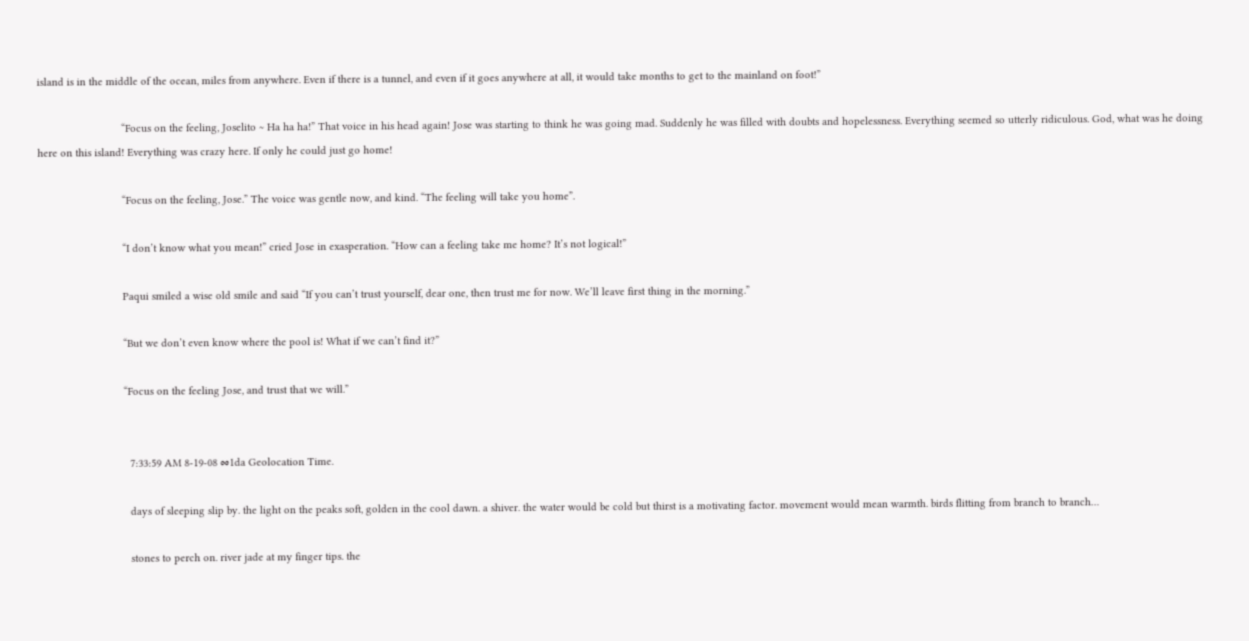island is in the middle of the ocean, miles from anywhere. Even if there is a tunnel, and even if it goes anywhere at all, it would take months to get to the mainland on foot!”

                            “Focus on the feeling, Joselito ~ Ha ha ha!” That voice in his head again! Jose was starting to think he was going mad. Suddenly he was filled with doubts and hopelessness. Everything seemed so utterly ridiculous. God, what was he doing here on this island! Everything was crazy here. If only he could just go home!

                            “Focus on the feeling, Jose.” The voice was gentle now, and kind. “The feeling will take you home”.

                            “I don’t know what you mean!” cried Jose in exasperation. “How can a feeling take me home? It’s not logical!”

                            Paqui smiled a wise old smile and said “If you can’t trust yourself, dear one, then trust me for now. We’ll leave first thing in the morning.”

                            “But we don’t even know where the pool is! What if we can’t find it?”

                            “Focus on the feeling Jose, and trust that we will.”


                              7:33:59 AM 8-19-08 ∞1da Geolocation Time.

                              days of sleeping slip by. the light on the peaks soft, golden in the cool dawn. a shiver. the water would be cold but thirst is a motivating factor. movement would mean warmth. birds flitting from branch to branch…

                              stones to perch on. river jade at my finger tips. the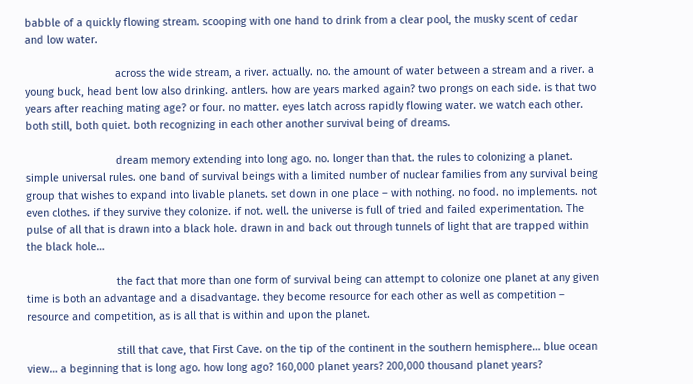babble of a quickly flowing stream. scooping with one hand to drink from a clear pool, the musky scent of cedar and low water.

                              across the wide stream, a river. actually. no. the amount of water between a stream and a river. a young buck, head bent low also drinking. antlers. how are years marked again? two prongs on each side. is that two years after reaching mating age? or four. no matter. eyes latch across rapidly flowing water. we watch each other. both still, both quiet. both recognizing in each other another survival being of dreams.

                              dream memory extending into long ago. no. longer than that. the rules to colonizing a planet. simple universal rules. one band of survival beings with a limited number of nuclear families from any survival being group that wishes to expand into livable planets. set down in one place – with nothing. no food. no implements. not even clothes. if they survive they colonize. if not. well. the universe is full of tried and failed experimentation. The pulse of all that is drawn into a black hole. drawn in and back out through tunnels of light that are trapped within the black hole…

                              the fact that more than one form of survival being can attempt to colonize one planet at any given time is both an advantage and a disadvantage. they become resource for each other as well as competition – resource and competition, as is all that is within and upon the planet.

                              still that cave, that First Cave. on the tip of the continent in the southern hemisphere… blue ocean view… a beginning that is long ago. how long ago? 160,000 planet years? 200,000 thousand planet years?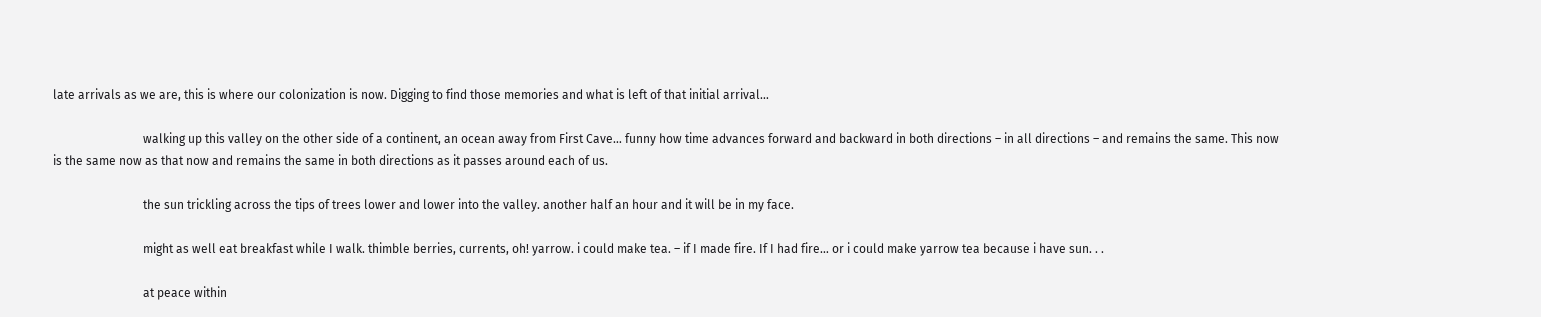late arrivals as we are, this is where our colonization is now. Digging to find those memories and what is left of that initial arrival…

                              walking up this valley on the other side of a continent, an ocean away from First Cave… funny how time advances forward and backward in both directions – in all directions – and remains the same. This now is the same now as that now and remains the same in both directions as it passes around each of us.

                              the sun trickling across the tips of trees lower and lower into the valley. another half an hour and it will be in my face.

                              might as well eat breakfast while I walk. thimble berries, currents, oh! yarrow. i could make tea. – if I made fire. If I had fire… or i could make yarrow tea because i have sun. . .

                              at peace within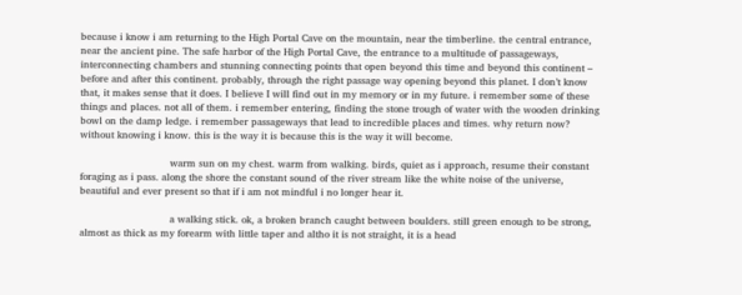because i know i am returning to the High Portal Cave on the mountain, near the timberline. the central entrance, near the ancient pine. The safe harbor of the High Portal Cave, the entrance to a multitude of passageways, interconnecting chambers and stunning connecting points that open beyond this time and beyond this continent – before and after this continent. probably, through the right passage way opening beyond this planet. I don’t know that, it makes sense that it does. I believe I will find out in my memory or in my future. i remember some of these things and places. not all of them. i remember entering, finding the stone trough of water with the wooden drinking bowl on the damp ledge. i remember passageways that lead to incredible places and times. why return now? without knowing i know. this is the way it is because this is the way it will become.

                              warm sun on my chest. warm from walking. birds, quiet as i approach, resume their constant foraging as i pass. along the shore the constant sound of the river stream like the white noise of the universe, beautiful and ever present so that if i am not mindful i no longer hear it.

                              a walking stick. ok, a broken branch caught between boulders. still green enough to be strong, almost as thick as my forearm with little taper and altho it is not straight, it is a head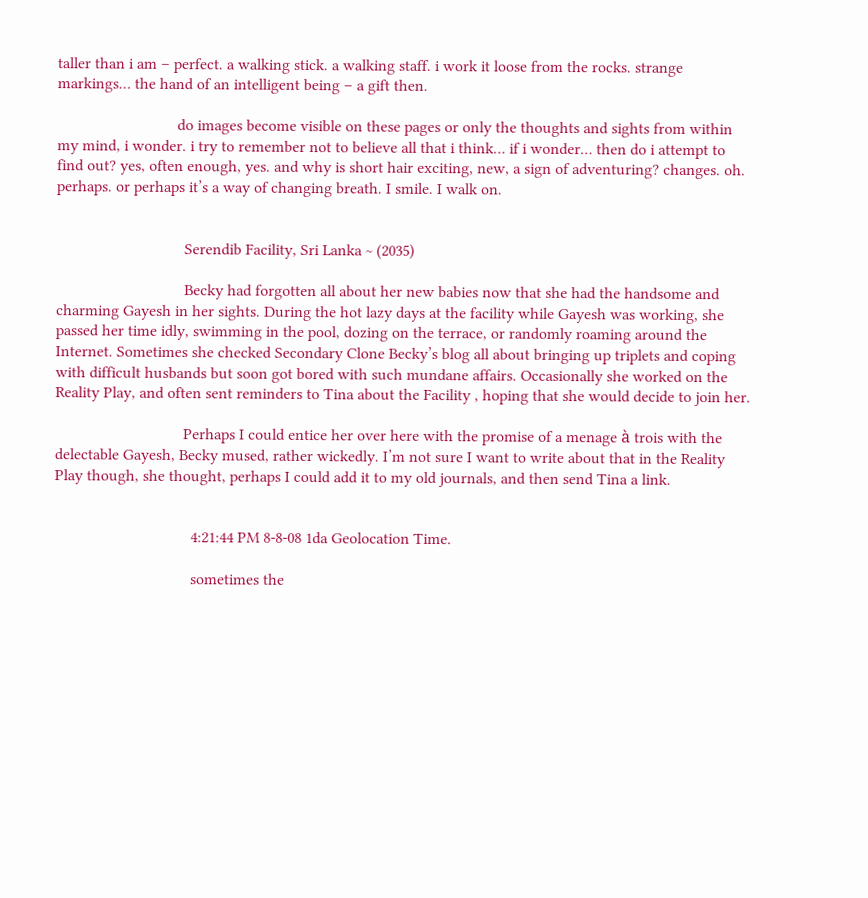taller than i am – perfect. a walking stick. a walking staff. i work it loose from the rocks. strange markings… the hand of an intelligent being – a gift then.

                              do images become visible on these pages or only the thoughts and sights from within my mind, i wonder. i try to remember not to believe all that i think… if i wonder… then do i attempt to find out? yes, often enough, yes. and why is short hair exciting, new, a sign of adventuring? changes. oh. perhaps. or perhaps it’s a way of changing breath. I smile. I walk on.


                                Serendib Facility, Sri Lanka ~ (2035)

                                Becky had forgotten all about her new babies now that she had the handsome and charming Gayesh in her sights. During the hot lazy days at the facility while Gayesh was working, she passed her time idly, swimming in the pool, dozing on the terrace, or randomly roaming around the Internet. Sometimes she checked Secondary Clone Becky’s blog all about bringing up triplets and coping with difficult husbands but soon got bored with such mundane affairs. Occasionally she worked on the Reality Play, and often sent reminders to Tina about the Facility , hoping that she would decide to join her.

                                Perhaps I could entice her over here with the promise of a menage à trois with the delectable Gayesh, Becky mused, rather wickedly. I’m not sure I want to write about that in the Reality Play though, she thought, perhaps I could add it to my old journals, and then send Tina a link.


                                  4:21:44 PM 8-8-08 1da Geolocation Time.

                                  sometimes the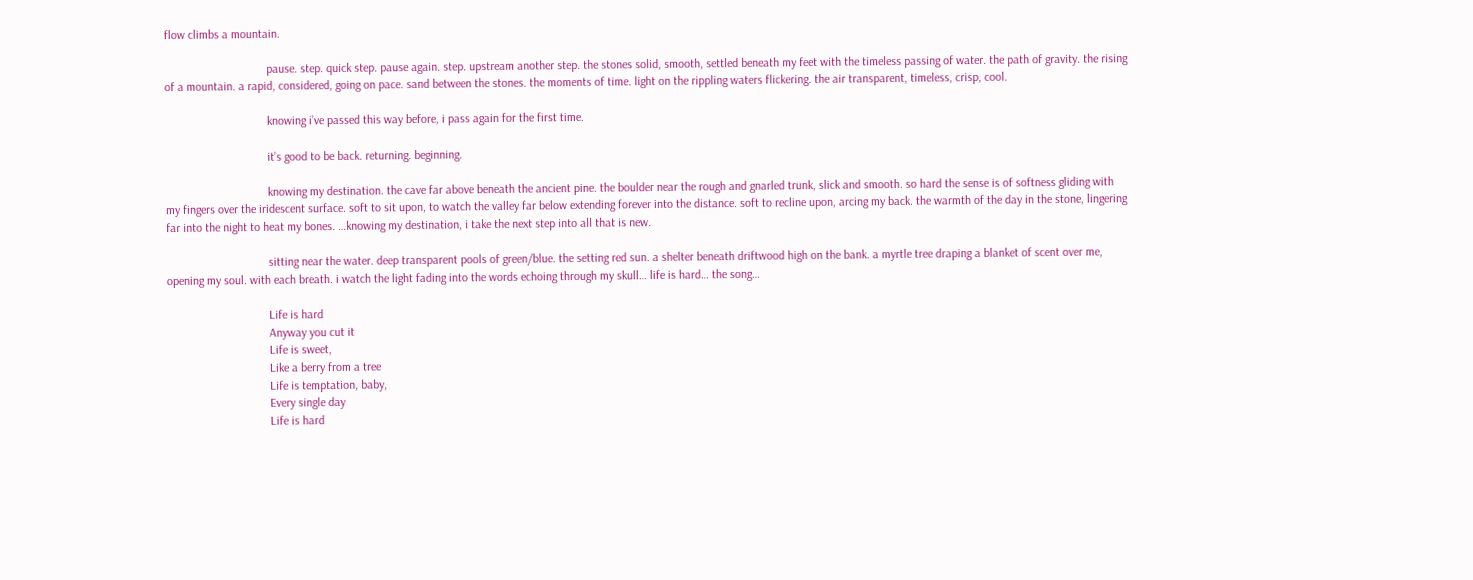flow climbs a mountain.

                                  pause. step. quick step. pause again. step. upstream another step. the stones solid, smooth, settled beneath my feet with the timeless passing of water. the path of gravity. the rising of a mountain. a rapid, considered, going on pace. sand between the stones. the moments of time. light on the rippling waters flickering. the air transparent, timeless, crisp, cool.

                                  knowing i’ve passed this way before, i pass again for the first time.

                                  it’s good to be back. returning. beginning.

                                  knowing my destination. the cave far above beneath the ancient pine. the boulder near the rough and gnarled trunk, slick and smooth. so hard the sense is of softness gliding with my fingers over the iridescent surface. soft to sit upon, to watch the valley far below extending forever into the distance. soft to recline upon, arcing my back. the warmth of the day in the stone, lingering far into the night to heat my bones. …knowing my destination, i take the next step into all that is new.

                                  sitting near the water. deep transparent pools of green/blue. the setting red sun. a shelter beneath driftwood high on the bank. a myrtle tree draping a blanket of scent over me, opening my soul. with each breath. i watch the light fading into the words echoing through my skull… life is hard… the song…

                                  Life is hard
                                  Anyway you cut it
                                  Life is sweet,
                                  Like a berry from a tree
                                  Life is temptation, baby,
                                  Every single day
                                  Life is hard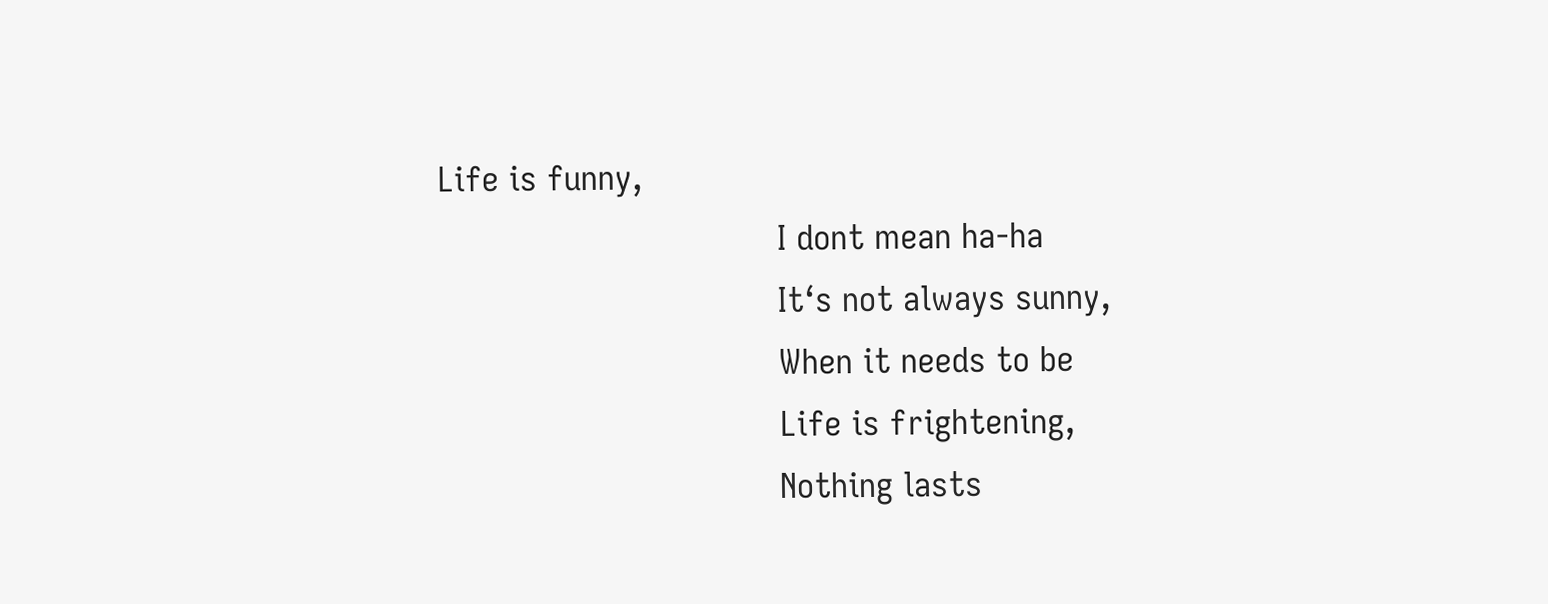Life is funny,
                                  I dont mean ha-ha
                                  It‘s not always sunny,
                                  When it needs to be
                                  Life is frightening,
                                  Nothing lasts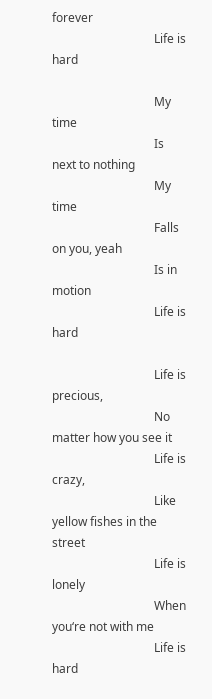forever
                                  Life is hard

                                  My time
                                  Is next to nothing
                                  My time
                                  Falls on you, yeah
                                  Is in motion
                                  Life is hard

                                  Life is precious,
                                  No matter how you see it
                                  Life is crazy,
                                  Like yellow fishes in the street
                                  Life is lonely
                                  When you‘re not with me
                                  Life is hard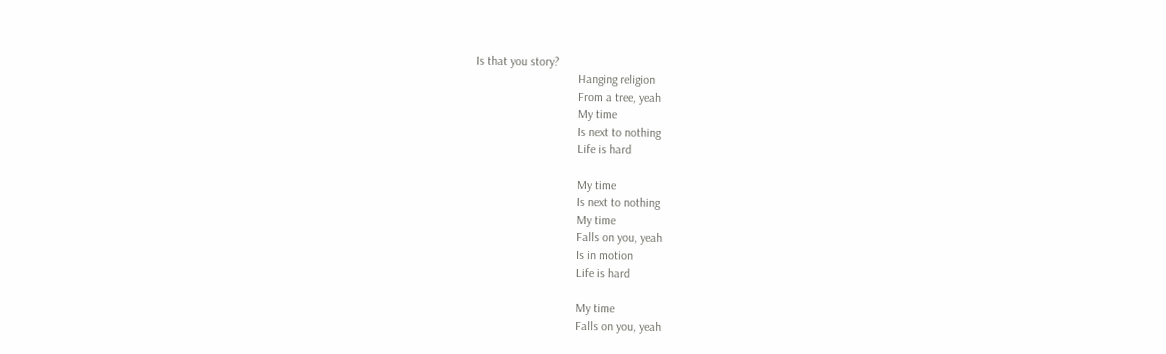Is that you story?
                                  Hanging religion
                                  From a tree, yeah
                                  My time
                                  Is next to nothing
                                  Life is hard

                                  My time
                                  Is next to nothing
                                  My time
                                  Falls on you, yeah
                                  Is in motion
                                  Life is hard

                                  My time
                                  Falls on you, yeah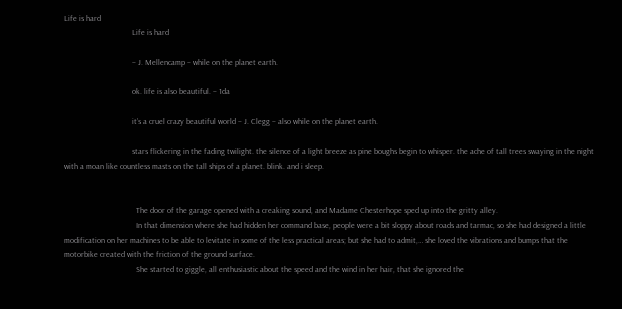Life is hard
                                  Life is hard

                                  – J. Mellencamp – while on the planet earth.

                                  ok. life is also beautiful. – 1da

                                  it’s a cruel crazy beautiful world – J. Clegg – also while on the planet earth.

                                  stars flickering in the fading twilight. the silence of a light breeze as pine boughs begin to whisper. the ache of tall trees swaying in the night with a moan like countless masts on the tall ships of a planet. blink. and i sleep.


                                    The door of the garage opened with a creaking sound, and Madame Chesterhope sped up into the gritty alley.
                                    In that dimension where she had hidden her command base, people were a bit sloppy about roads and tarmac, so she had designed a little modification on her machines to be able to levitate in some of the less practical areas; but she had to admit,… she loved the vibrations and bumps that the motorbike created with the friction of the ground surface.
                                    She started to giggle, all enthusiastic about the speed and the wind in her hair, that she ignored the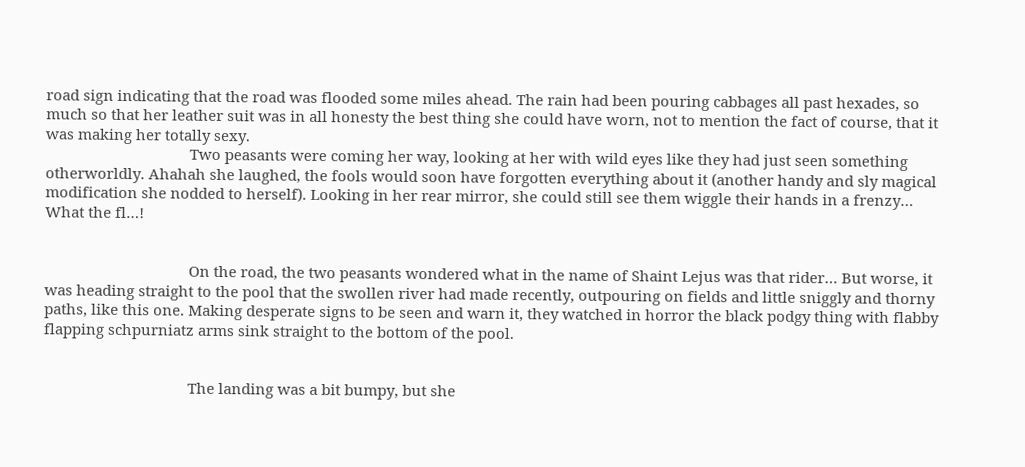road sign indicating that the road was flooded some miles ahead. The rain had been pouring cabbages all past hexades, so much so that her leather suit was in all honesty the best thing she could have worn, not to mention the fact of course, that it was making her totally sexy.
                                    Two peasants were coming her way, looking at her with wild eyes like they had just seen something otherworldly. Ahahah she laughed, the fools would soon have forgotten everything about it (another handy and sly magical modification she nodded to herself). Looking in her rear mirror, she could still see them wiggle their hands in a frenzy… What the fl…!


                                    On the road, the two peasants wondered what in the name of Shaint Lejus was that rider… But worse, it was heading straight to the pool that the swollen river had made recently, outpouring on fields and little sniggly and thorny paths, like this one. Making desperate signs to be seen and warn it, they watched in horror the black podgy thing with flabby flapping schpurniatz arms sink straight to the bottom of the pool.


                                    The landing was a bit bumpy, but she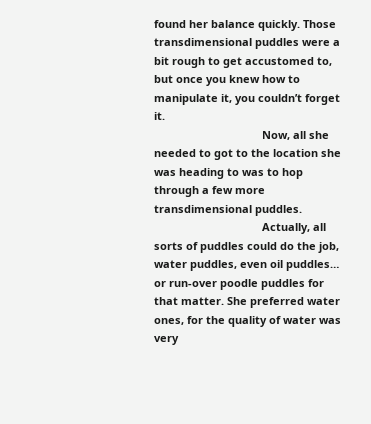found her balance quickly. Those transdimensional puddles were a bit rough to get accustomed to, but once you knew how to manipulate it, you couldn’t forget it.
                                    Now, all she needed to got to the location she was heading to was to hop through a few more transdimensional puddles.
                                    Actually, all sorts of puddles could do the job, water puddles, even oil puddles… or run-over poodle puddles for that matter. She preferred water ones, for the quality of water was very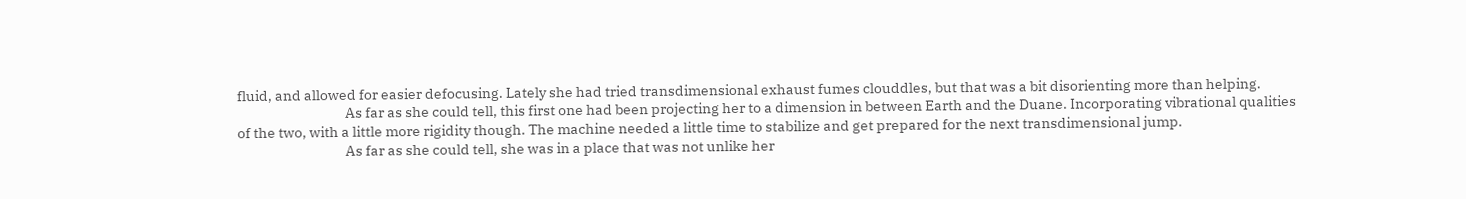fluid, and allowed for easier defocusing. Lately she had tried transdimensional exhaust fumes clouddles, but that was a bit disorienting more than helping.
                                    As far as she could tell, this first one had been projecting her to a dimension in between Earth and the Duane. Incorporating vibrational qualities of the two, with a little more rigidity though. The machine needed a little time to stabilize and get prepared for the next transdimensional jump.
                                    As far as she could tell, she was in a place that was not unlike her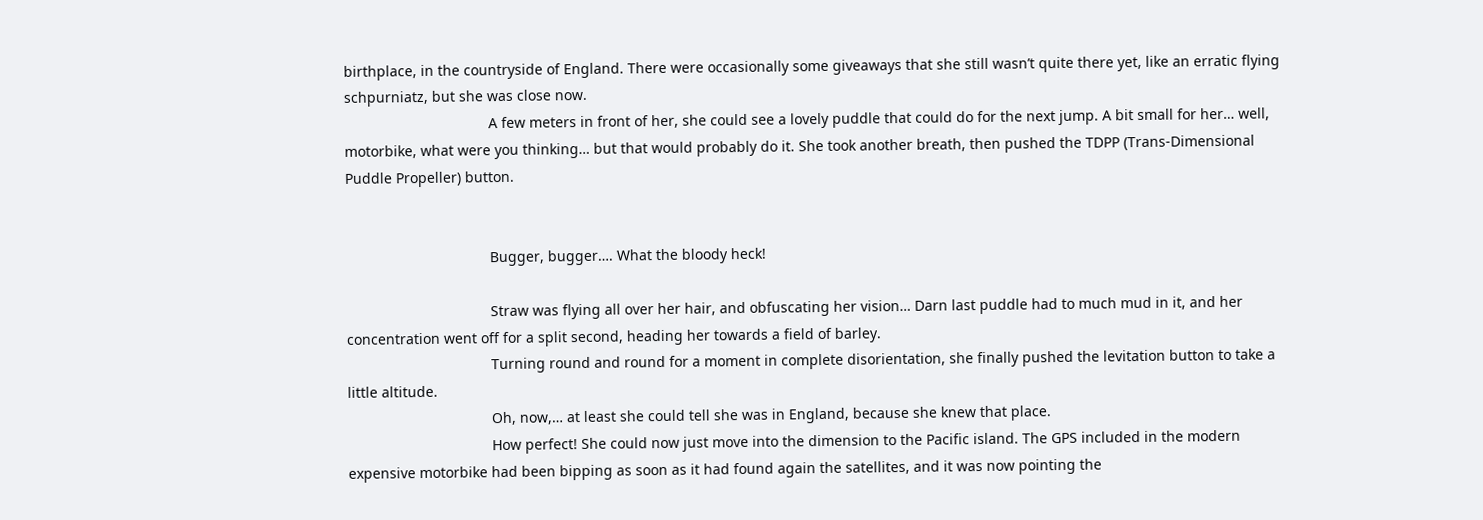birthplace, in the countryside of England. There were occasionally some giveaways that she still wasn’t quite there yet, like an erratic flying schpurniatz, but she was close now.
                                    A few meters in front of her, she could see a lovely puddle that could do for the next jump. A bit small for her… well, motorbike, what were you thinking… but that would probably do it. She took another breath, then pushed the TDPP (Trans-Dimensional Puddle Propeller) button.


                                    Bugger, bugger…. What the bloody heck!

                                    Straw was flying all over her hair, and obfuscating her vision… Darn last puddle had to much mud in it, and her concentration went off for a split second, heading her towards a field of barley.
                                    Turning round and round for a moment in complete disorientation, she finally pushed the levitation button to take a little altitude.
                                    Oh, now,… at least she could tell she was in England, because she knew that place.
                                    How perfect! She could now just move into the dimension to the Pacific island. The GPS included in the modern expensive motorbike had been bipping as soon as it had found again the satellites, and it was now pointing the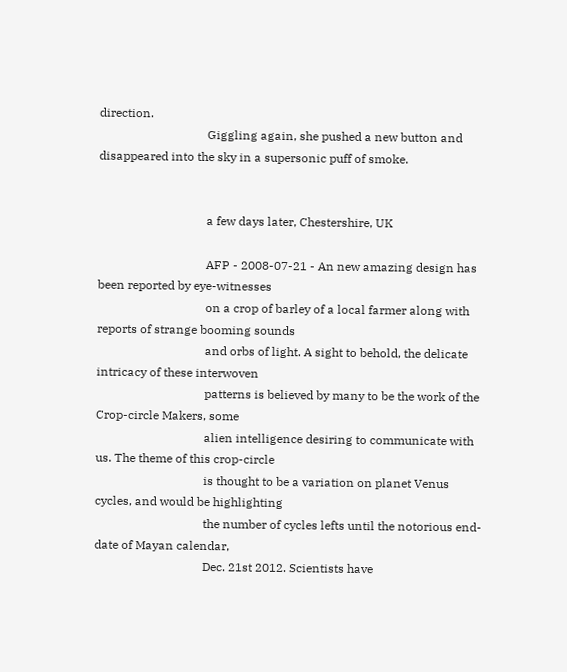direction.
                                    Giggling again, she pushed a new button and disappeared into the sky in a supersonic puff of smoke.


                                    a few days later, Chestershire, UK

                                    AFP - 2008-07-21 - An new amazing design has been reported by eye-witnesses
                                    on a crop of barley of a local farmer along with reports of strange booming sounds
                                    and orbs of light. A sight to behold, the delicate intricacy of these interwoven
                                    patterns is believed by many to be the work of the Crop-circle Makers, some
                                    alien intelligence desiring to communicate with us. The theme of this crop-circle
                                    is thought to be a variation on planet Venus cycles, and would be highlighting
                                    the number of cycles lefts until the notorious end-date of Mayan calendar,
                                    Dec. 21st 2012. Scientists have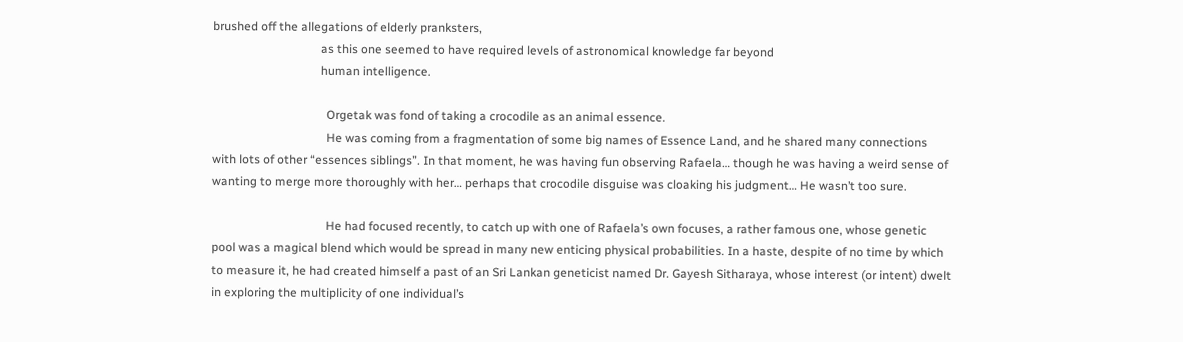brushed off the allegations of elderly pranksters,
                                    as this one seemed to have required levels of astronomical knowledge far beyond
                                    human intelligence.

                                      Orgetak was fond of taking a crocodile as an animal essence.
                                      He was coming from a fragmentation of some big names of Essence Land, and he shared many connections with lots of other “essences siblings”. In that moment, he was having fun observing Rafaela… though he was having a weird sense of wanting to merge more thoroughly with her… perhaps that crocodile disguise was cloaking his judgment… He wasn’t too sure.

                                      He had focused recently, to catch up with one of Rafaela’s own focuses, a rather famous one, whose genetic pool was a magical blend which would be spread in many new enticing physical probabilities. In a haste, despite of no time by which to measure it, he had created himself a past of an Sri Lankan geneticist named Dr. Gayesh Sitharaya, whose interest (or intent) dwelt in exploring the multiplicity of one individual’s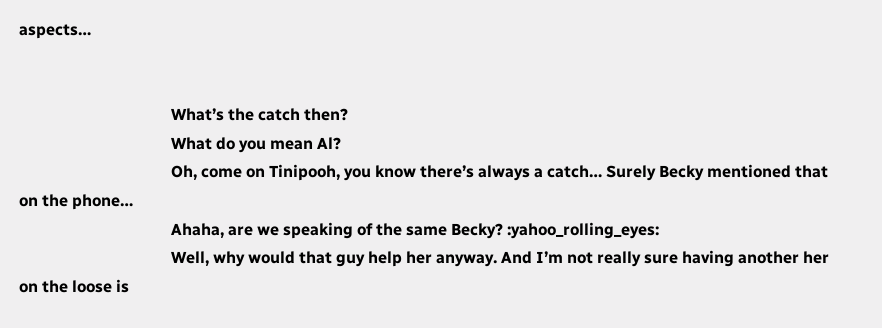aspects…


                                      What’s the catch then?
                                      What do you mean Al?
                                      Oh, come on Tinipooh, you know there’s always a catch… Surely Becky mentioned that on the phone…
                                      Ahaha, are we speaking of the same Becky? :yahoo_rolling_eyes:
                                      Well, why would that guy help her anyway. And I’m not really sure having another her on the loose is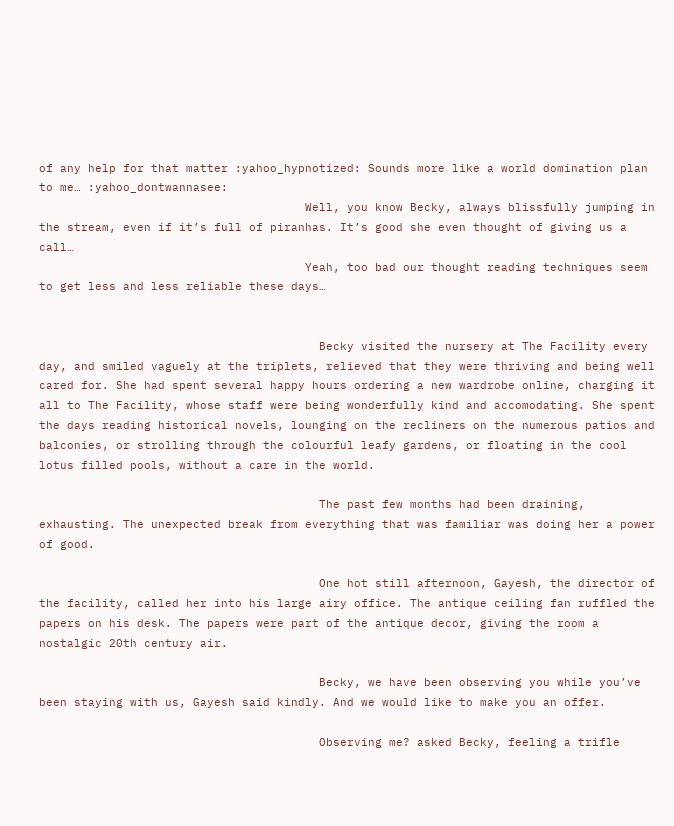of any help for that matter :yahoo_hypnotized: Sounds more like a world domination plan to me… :yahoo_dontwannasee:
                                      Well, you know Becky, always blissfully jumping in the stream, even if it’s full of piranhas. It’s good she even thought of giving us a call…
                                      Yeah, too bad our thought reading techniques seem to get less and less reliable these days…


                                        Becky visited the nursery at The Facility every day, and smiled vaguely at the triplets, relieved that they were thriving and being well cared for. She had spent several happy hours ordering a new wardrobe online, charging it all to The Facility, whose staff were being wonderfully kind and accomodating. She spent the days reading historical novels, lounging on the recliners on the numerous patios and balconies, or strolling through the colourful leafy gardens, or floating in the cool lotus filled pools, without a care in the world.

                                        The past few months had been draining, exhausting. The unexpected break from everything that was familiar was doing her a power of good.

                                        One hot still afternoon, Gayesh, the director of the facility, called her into his large airy office. The antique ceiling fan ruffled the papers on his desk. The papers were part of the antique decor, giving the room a nostalgic 20th century air.

                                        Becky, we have been observing you while you’ve been staying with us, Gayesh said kindly. And we would like to make you an offer.

                                        Observing me? asked Becky, feeling a trifle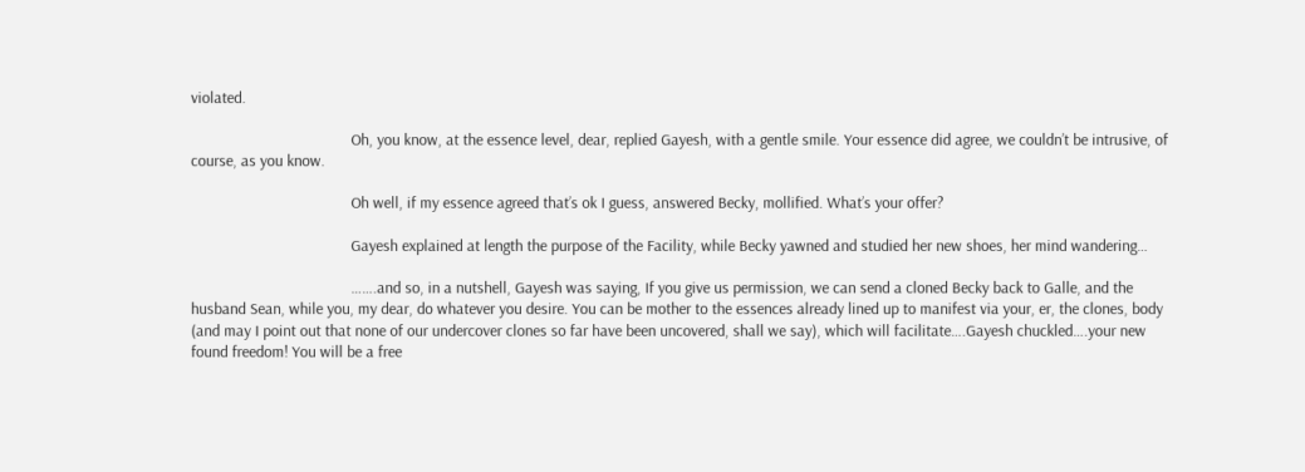violated.

                                        Oh, you know, at the essence level, dear, replied Gayesh, with a gentle smile. Your essence did agree, we couldn’t be intrusive, of course, as you know.

                                        Oh well, if my essence agreed that’s ok I guess, answered Becky, mollified. What’s your offer?

                                        Gayesh explained at length the purpose of the Facility, while Becky yawned and studied her new shoes, her mind wandering…

                                        …….and so, in a nutshell, Gayesh was saying, If you give us permission, we can send a cloned Becky back to Galle, and the husband Sean, while you, my dear, do whatever you desire. You can be mother to the essences already lined up to manifest via your, er, the clones, body (and may I point out that none of our undercover clones so far have been uncovered, shall we say), which will facilitate….Gayesh chuckled….your new found freedom! You will be a free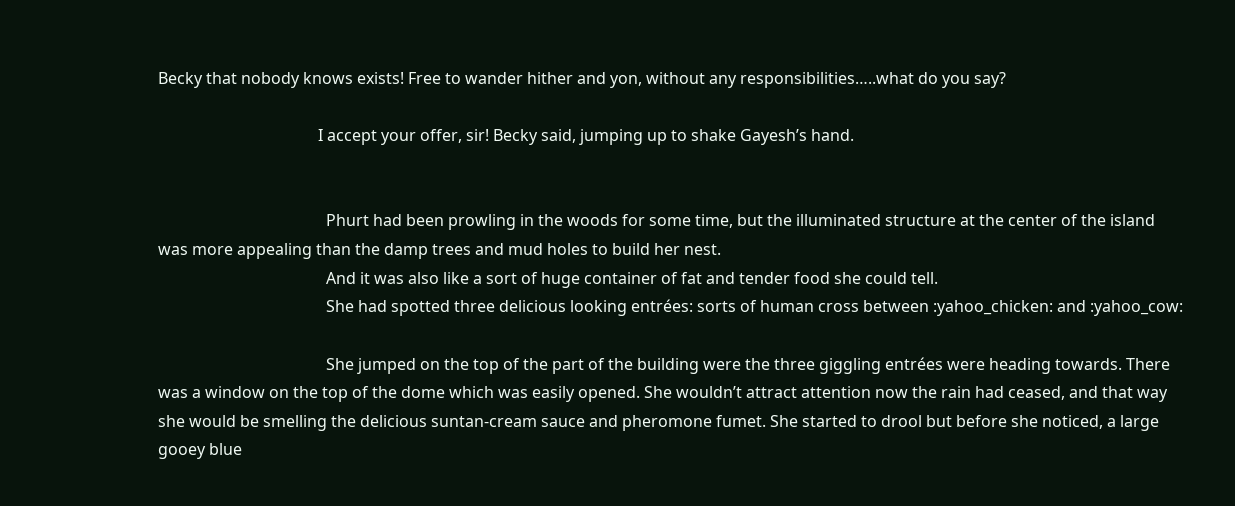Becky that nobody knows exists! Free to wander hither and yon, without any responsibilities…..what do you say?

                                        I accept your offer, sir! Becky said, jumping up to shake Gayesh’s hand.


                                          Phurt had been prowling in the woods for some time, but the illuminated structure at the center of the island was more appealing than the damp trees and mud holes to build her nest.
                                          And it was also like a sort of huge container of fat and tender food she could tell.
                                          She had spotted three delicious looking entrées: sorts of human cross between :yahoo_chicken: and :yahoo_cow:

                                          She jumped on the top of the part of the building were the three giggling entrées were heading towards. There was a window on the top of the dome which was easily opened. She wouldn’t attract attention now the rain had ceased, and that way she would be smelling the delicious suntan-cream sauce and pheromone fumet. She started to drool but before she noticed, a large gooey blue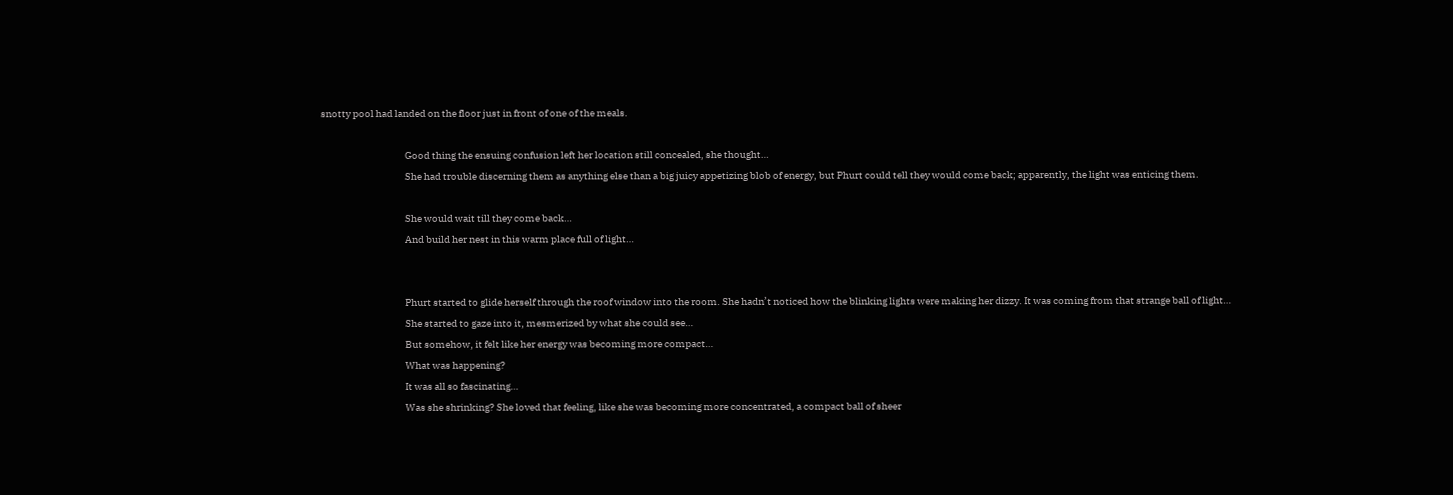snotty pool had landed on the floor just in front of one of the meals.

                                          Good thing the ensuing confusion left her location still concealed, she thought…
                                          She had trouble discerning them as anything else than a big juicy appetizing blob of energy, but Phurt could tell they would come back; apparently, the light was enticing them.

                                          She would wait till they come back…
                                          And build her nest in this warm place full of light…


                                          Phurt started to glide herself through the roof window into the room. She hadn’t noticed how the blinking lights were making her dizzy. It was coming from that strange ball of light…
                                          She started to gaze into it, mesmerized by what she could see…
                                          But somehow, it felt like her energy was becoming more compact…
                                          What was happening?
                                          It was all so fascinating…
                                          Was she shrinking? She loved that feeling, like she was becoming more concentrated, a compact ball of sheer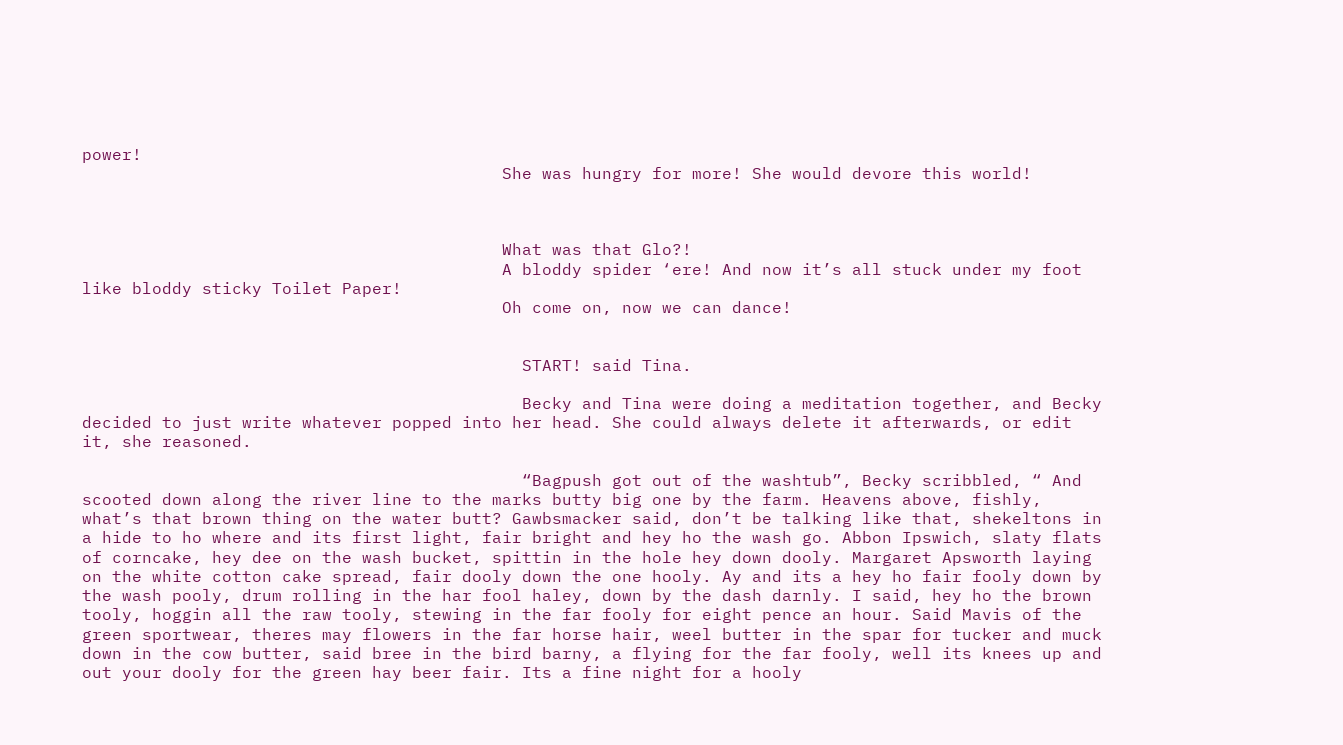power!
                                          She was hungry for more! She would devore this world!



                                          What was that Glo?!
                                          A bloddy spider ‘ere! And now it’s all stuck under my foot like bloddy sticky Toilet Paper!
                                          Oh come on, now we can dance!


                                            START! said Tina.

                                            Becky and Tina were doing a meditation together, and Becky decided to just write whatever popped into her head. She could always delete it afterwards, or edit it, she reasoned.

                                            “Bagpush got out of the washtub”, Becky scribbled, “ And scooted down along the river line to the marks butty big one by the farm. Heavens above, fishly, what’s that brown thing on the water butt? Gawbsmacker said, don’t be talking like that, shekeltons in a hide to ho where and its first light, fair bright and hey ho the wash go. Abbon Ipswich, slaty flats of corncake, hey dee on the wash bucket, spittin in the hole hey down dooly. Margaret Apsworth laying on the white cotton cake spread, fair dooly down the one hooly. Ay and its a hey ho fair fooly down by the wash pooly, drum rolling in the har fool haley, down by the dash darnly. I said, hey ho the brown tooly, hoggin all the raw tooly, stewing in the far fooly for eight pence an hour. Said Mavis of the green sportwear, theres may flowers in the far horse hair, weel butter in the spar for tucker and muck down in the cow butter, said bree in the bird barny, a flying for the far fooly, well its knees up and out your dooly for the green hay beer fair. Its a fine night for a hooly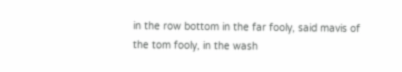in the row bottom in the far fooly, said mavis of the tom fooly, in the wash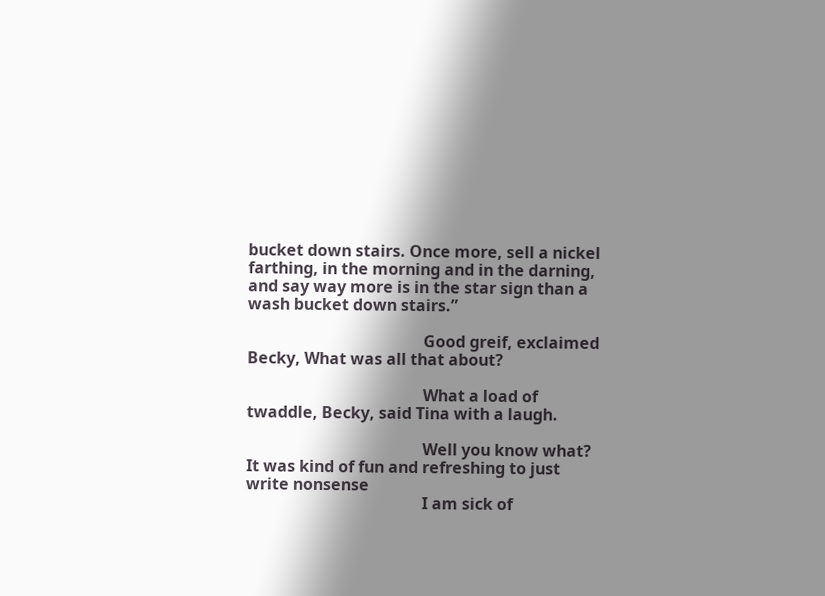bucket down stairs. Once more, sell a nickel farthing, in the morning and in the darning, and say way more is in the star sign than a wash bucket down stairs.”

                                            Good greif, exclaimed Becky, What was all that about?

                                            What a load of twaddle, Becky, said Tina with a laugh.

                                            Well you know what? It was kind of fun and refreshing to just write nonsense
                                            I am sick of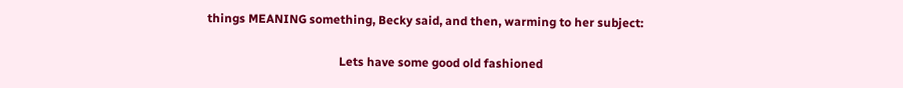things MEANING something, Becky said, and then, warming to her subject:

                                            Lets have some good old fashioned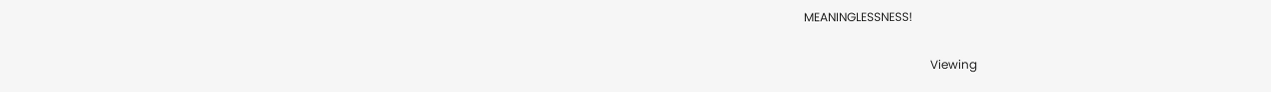MEANINGLESSNESS!

                                          Viewing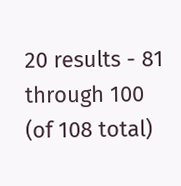20 results - 81 through 100 (of 108 total)